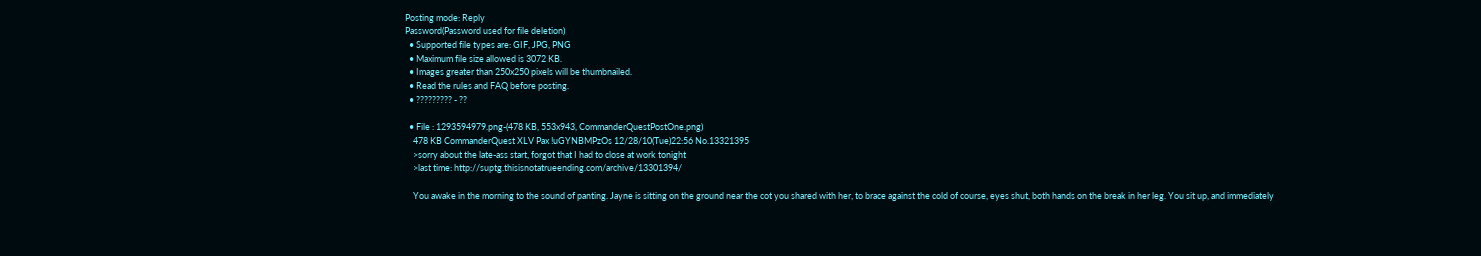Posting mode: Reply
Password(Password used for file deletion)
  • Supported file types are: GIF, JPG, PNG
  • Maximum file size allowed is 3072 KB.
  • Images greater than 250x250 pixels will be thumbnailed.
  • Read the rules and FAQ before posting.
  • ????????? - ??

  • File : 1293594979.png-(478 KB, 553x943, CommanderQuestPostOne.png)
    478 KB CommanderQuest XLV Pax !uGYNBMPzOs 12/28/10(Tue)22:56 No.13321395
    >sorry about the late-ass start, forgot that I had to close at work tonight
    >last time: http://suptg.thisisnotatrueending.com/archive/13301394/

    You awake in the morning to the sound of panting. Jayne is sitting on the ground near the cot you shared with her, to brace against the cold of course, eyes shut, both hands on the break in her leg. You sit up, and immediately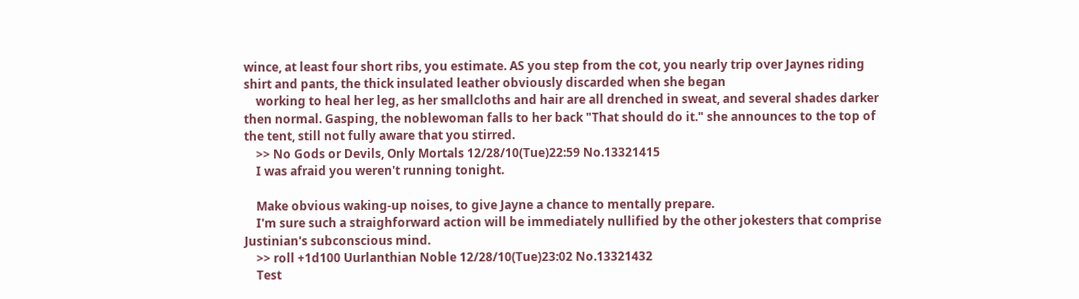wince, at least four short ribs, you estimate. AS you step from the cot, you nearly trip over Jaynes riding shirt and pants, the thick insulated leather obviously discarded when she began
    working to heal her leg, as her smallcloths and hair are all drenched in sweat, and several shades darker then normal. Gasping, the noblewoman falls to her back "That should do it." she announces to the top of the tent, still not fully aware that you stirred.
    >> No Gods or Devils, Only Mortals 12/28/10(Tue)22:59 No.13321415
    I was afraid you weren't running tonight.

    Make obvious waking-up noises, to give Jayne a chance to mentally prepare.
    I'm sure such a straighforward action will be immediately nullified by the other jokesters that comprise Justinian's subconscious mind.
    >> roll +1d100 Uurlanthian Noble 12/28/10(Tue)23:02 No.13321432
    Test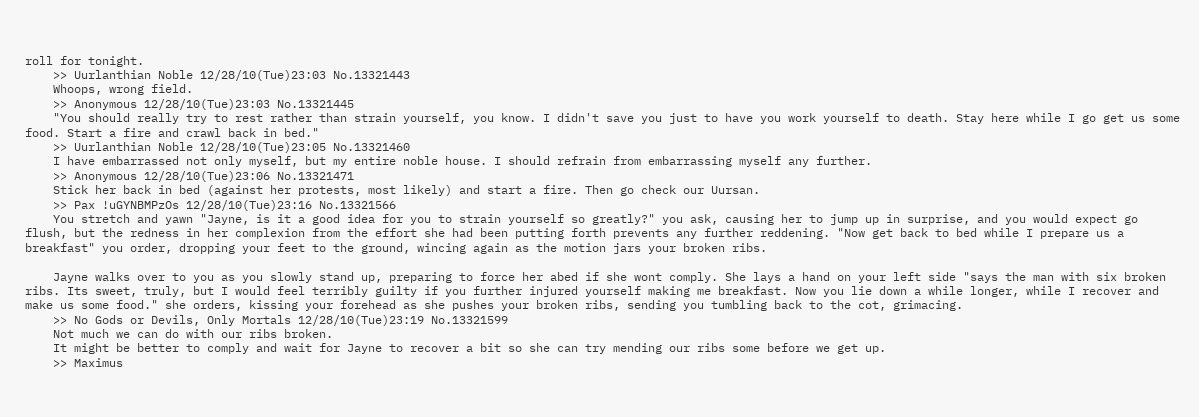roll for tonight.
    >> Uurlanthian Noble 12/28/10(Tue)23:03 No.13321443
    Whoops, wrong field.
    >> Anonymous 12/28/10(Tue)23:03 No.13321445
    "You should really try to rest rather than strain yourself, you know. I didn't save you just to have you work yourself to death. Stay here while I go get us some food. Start a fire and crawl back in bed."
    >> Uurlanthian Noble 12/28/10(Tue)23:05 No.13321460
    I have embarrassed not only myself, but my entire noble house. I should refrain from embarrassing myself any further.
    >> Anonymous 12/28/10(Tue)23:06 No.13321471
    Stick her back in bed (against her protests, most likely) and start a fire. Then go check our Uursan.
    >> Pax !uGYNBMPzOs 12/28/10(Tue)23:16 No.13321566
    You stretch and yawn "Jayne, is it a good idea for you to strain yourself so greatly?" you ask, causing her to jump up in surprise, and you would expect go flush, but the redness in her complexion from the effort she had been putting forth prevents any further reddening. "Now get back to bed while I prepare us a breakfast" you order, dropping your feet to the ground, wincing again as the motion jars your broken ribs.

    Jayne walks over to you as you slowly stand up, preparing to force her abed if she wont comply. She lays a hand on your left side "says the man with six broken ribs. Its sweet, truly, but I would feel terribly guilty if you further injured yourself making me breakfast. Now you lie down a while longer, while I recover and make us some food." she orders, kissing your forehead as she pushes your broken ribs, sending you tumbling back to the cot, grimacing.
    >> No Gods or Devils, Only Mortals 12/28/10(Tue)23:19 No.13321599
    Not much we can do with our ribs broken.
    It might be better to comply and wait for Jayne to recover a bit so she can try mending our ribs some before we get up.
    >> Maximus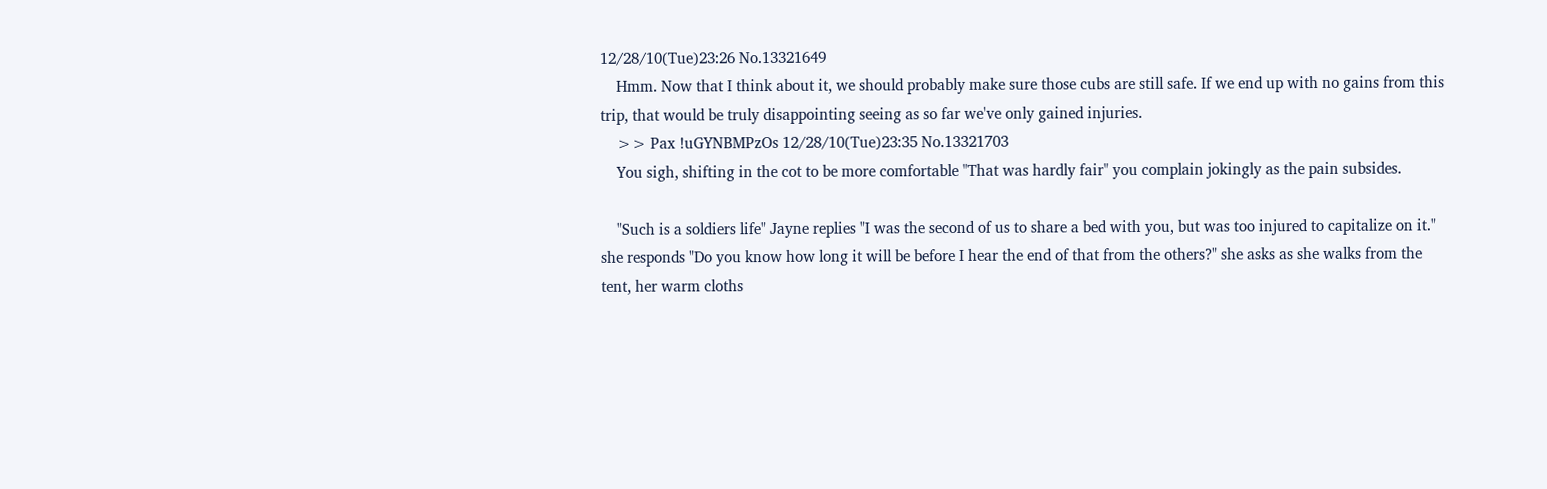12/28/10(Tue)23:26 No.13321649
    Hmm. Now that I think about it, we should probably make sure those cubs are still safe. If we end up with no gains from this trip, that would be truly disappointing seeing as so far we've only gained injuries.
    >> Pax !uGYNBMPzOs 12/28/10(Tue)23:35 No.13321703
    You sigh, shifting in the cot to be more comfortable "That was hardly fair" you complain jokingly as the pain subsides.

    "Such is a soldiers life" Jayne replies "I was the second of us to share a bed with you, but was too injured to capitalize on it." she responds "Do you know how long it will be before I hear the end of that from the others?" she asks as she walks from the tent, her warm cloths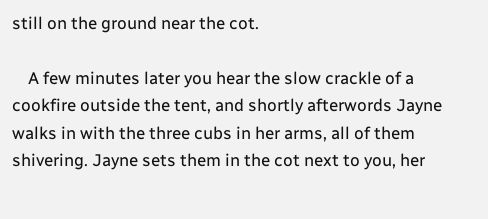still on the ground near the cot.

    A few minutes later you hear the slow crackle of a cookfire outside the tent, and shortly afterwords Jayne walks in with the three cubs in her arms, all of them shivering. Jayne sets them in the cot next to you, her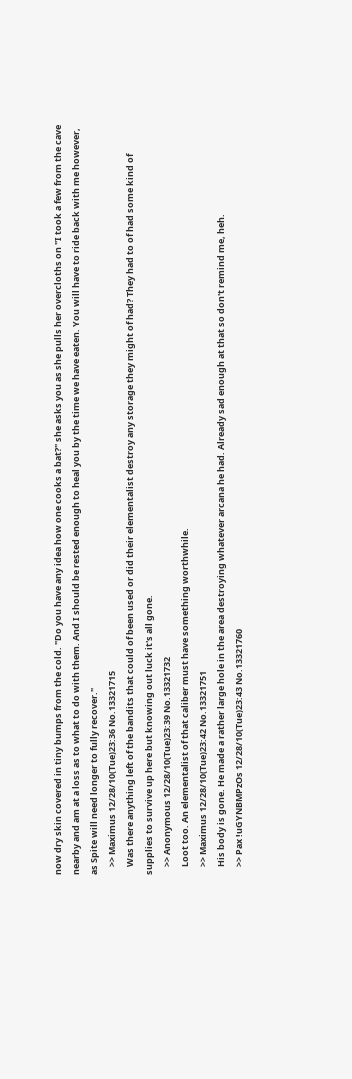now dry skin covered in tiny bumps from the cold. "Do you have any idea how one cooks a bat?" she asks you as she pulls her overcloths on "I took a few from the cave nearby and am at a loss as to what to do with them. And I should be rested enough to heal you by the time we have eaten. You will have to ride back with me however, as Spite will need longer to fully recover."
    >> Maximus 12/28/10(Tue)23:36 No.13321715
    Was there anything left of the bandits that could of been used or did their elementalist destroy any storage they might of had? They had to of had some kind of supplies to survive up here but knowing out luck it's all gone.
    >> Anonymous 12/28/10(Tue)23:39 No.13321732
    Loot too. An elementalist of that caliber must have something worthwhile.
    >> Maximus 12/28/10(Tue)23:42 No.13321751
    His body is gone. He made a rather large hole in the area destroying whatever arcana he had. Already sad enough at that so don't remind me, heh.
    >> Pax !uGYNBMPzOs 12/28/10(Tue)23:43 No.13321760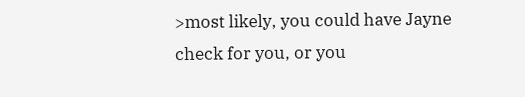>most likely, you could have Jayne check for you, or you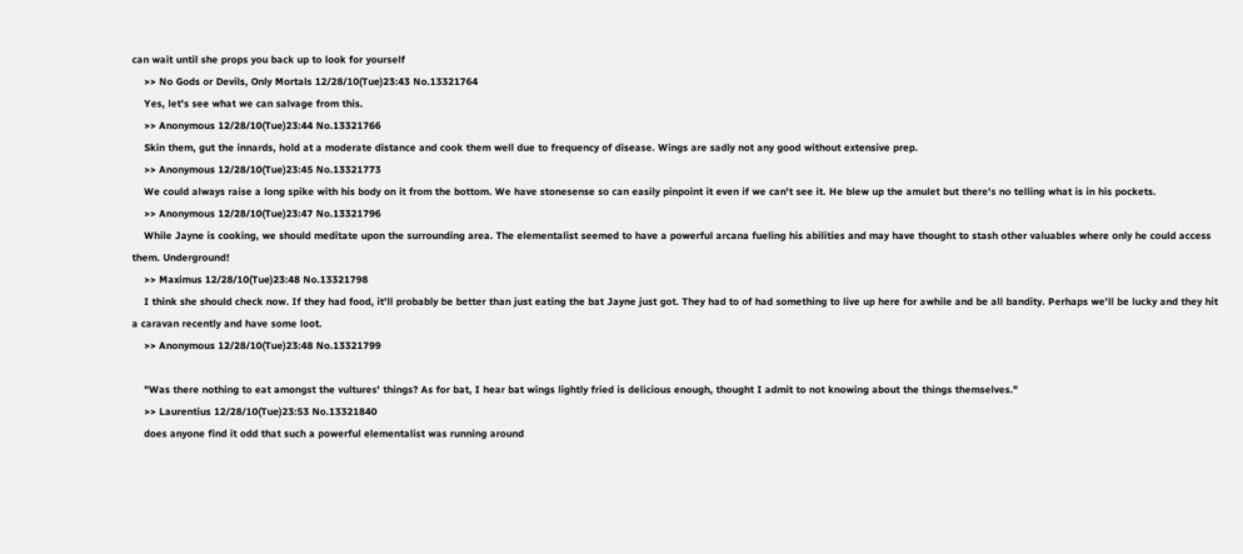can wait until she props you back up to look for yourself
    >> No Gods or Devils, Only Mortals 12/28/10(Tue)23:43 No.13321764
    Yes, let's see what we can salvage from this.
    >> Anonymous 12/28/10(Tue)23:44 No.13321766
    Skin them, gut the innards, hold at a moderate distance and cook them well due to frequency of disease. Wings are sadly not any good without extensive prep.
    >> Anonymous 12/28/10(Tue)23:45 No.13321773
    We could always raise a long spike with his body on it from the bottom. We have stonesense so can easily pinpoint it even if we can't see it. He blew up the amulet but there's no telling what is in his pockets.
    >> Anonymous 12/28/10(Tue)23:47 No.13321796
    While Jayne is cooking, we should meditate upon the surrounding area. The elementalist seemed to have a powerful arcana fueling his abilities and may have thought to stash other valuables where only he could access them. Underground!
    >> Maximus 12/28/10(Tue)23:48 No.13321798
    I think she should check now. If they had food, it'll probably be better than just eating the bat Jayne just got. They had to of had something to live up here for awhile and be all bandity. Perhaps we'll be lucky and they hit a caravan recently and have some loot.
    >> Anonymous 12/28/10(Tue)23:48 No.13321799

    "Was there nothing to eat amongst the vultures' things? As for bat, I hear bat wings lightly fried is delicious enough, thought I admit to not knowing about the things themselves."
    >> Laurentius 12/28/10(Tue)23:53 No.13321840
    does anyone find it odd that such a powerful elementalist was running around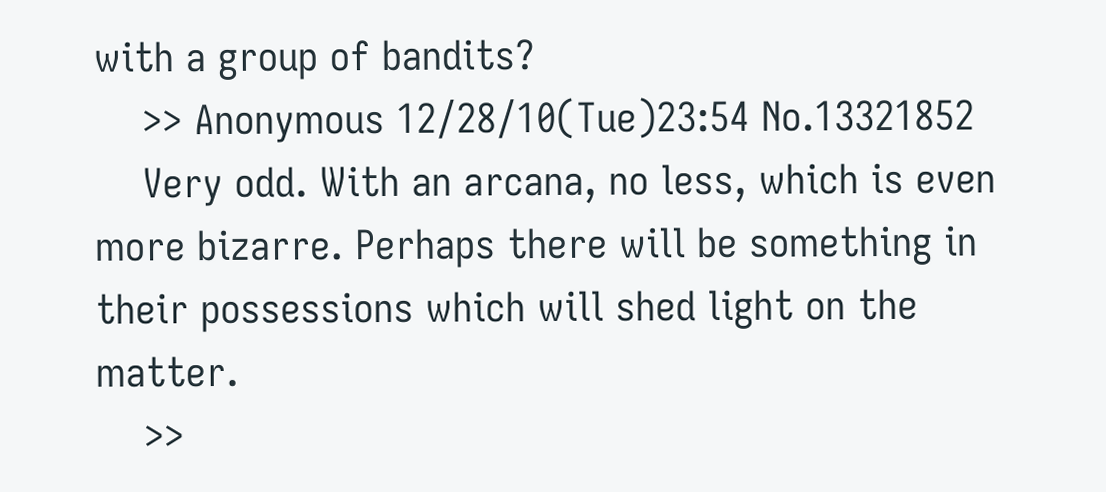with a group of bandits?
    >> Anonymous 12/28/10(Tue)23:54 No.13321852
    Very odd. With an arcana, no less, which is even more bizarre. Perhaps there will be something in their possessions which will shed light on the matter.
    >>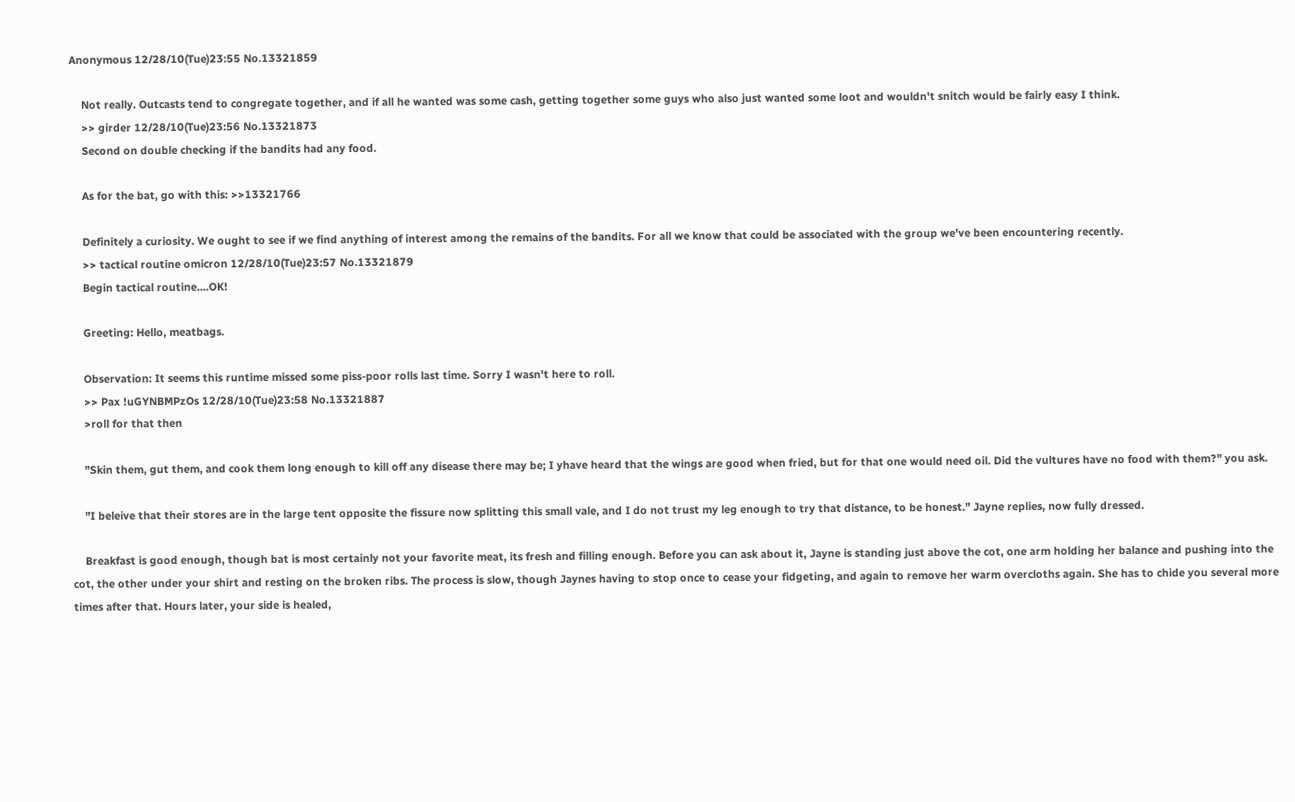Anonymous 12/28/10(Tue)23:55 No.13321859

    Not really. Outcasts tend to congregate together, and if all he wanted was some cash, getting together some guys who also just wanted some loot and wouldn't snitch would be fairly easy I think.
    >> girder 12/28/10(Tue)23:56 No.13321873
    Second on double checking if the bandits had any food.

    As for the bat, go with this: >>13321766

    Definitely a curiosity. We ought to see if we find anything of interest among the remains of the bandits. For all we know that could be associated with the group we've been encountering recently.
    >> tactical routine omicron 12/28/10(Tue)23:57 No.13321879
    Begin tactical routine....OK!

    Greeting: Hello, meatbags.

    Observation: It seems this runtime missed some piss-poor rolls last time. Sorry I wasn't here to roll.
    >> Pax !uGYNBMPzOs 12/28/10(Tue)23:58 No.13321887
    >roll for that then

    "Skin them, gut them, and cook them long enough to kill off any disease there may be; I yhave heard that the wings are good when fried, but for that one would need oil. Did the vultures have no food with them?" you ask.

    "I beleive that their stores are in the large tent opposite the fissure now splitting this small vale, and I do not trust my leg enough to try that distance, to be honest." Jayne replies, now fully dressed.

    Breakfast is good enough, though bat is most certainly not your favorite meat, its fresh and filling enough. Before you can ask about it, Jayne is standing just above the cot, one arm holding her balance and pushing into the cot, the other under your shirt and resting on the broken ribs. The process is slow, though Jaynes having to stop once to cease your fidgeting, and again to remove her warm overcloths again. She has to chide you several more times after that. Hours later, your side is healed,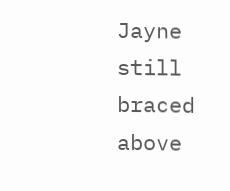Jayne still braced above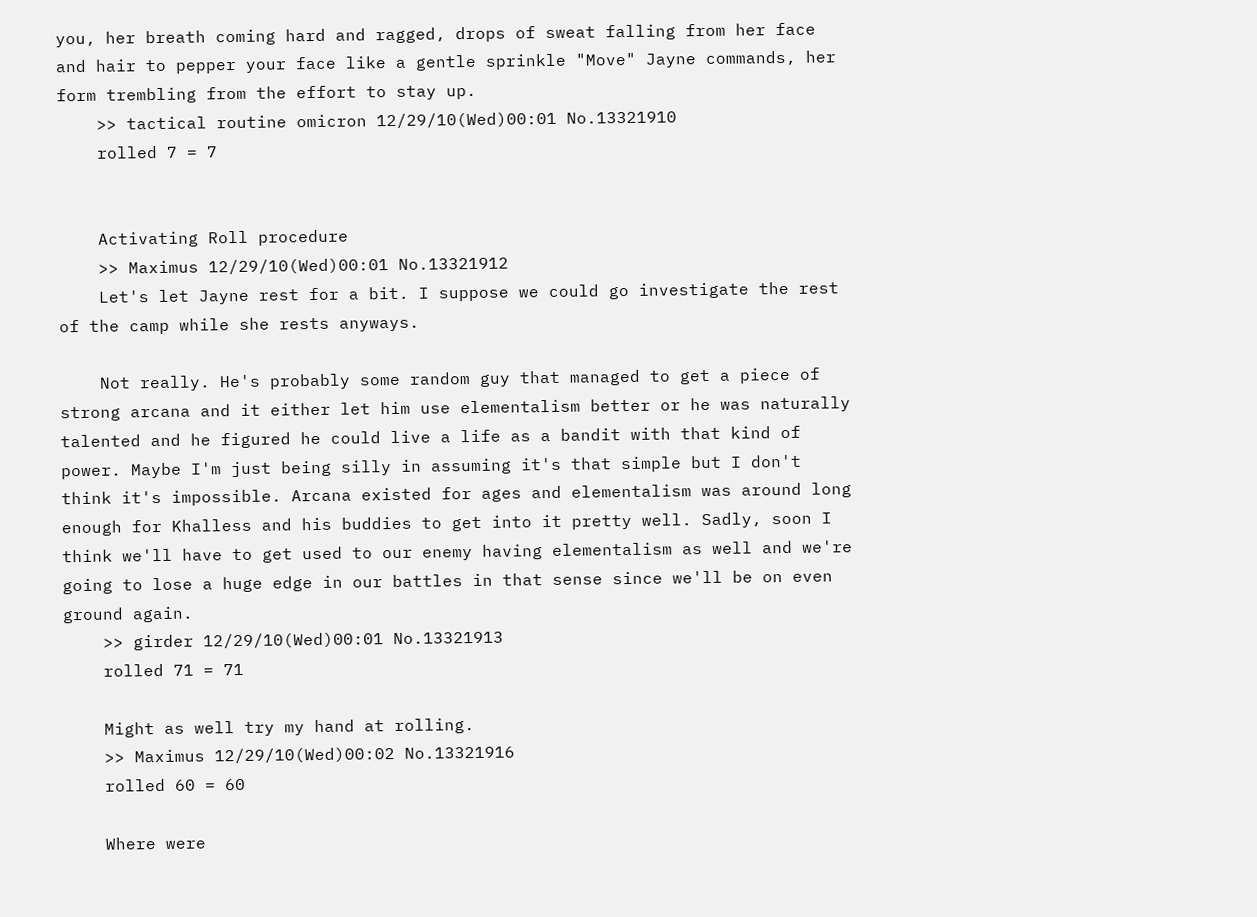you, her breath coming hard and ragged, drops of sweat falling from her face and hair to pepper your face like a gentle sprinkle "Move" Jayne commands, her form trembling from the effort to stay up.
    >> tactical routine omicron 12/29/10(Wed)00:01 No.13321910
    rolled 7 = 7


    Activating Roll procedure
    >> Maximus 12/29/10(Wed)00:01 No.13321912
    Let's let Jayne rest for a bit. I suppose we could go investigate the rest of the camp while she rests anyways.

    Not really. He's probably some random guy that managed to get a piece of strong arcana and it either let him use elementalism better or he was naturally talented and he figured he could live a life as a bandit with that kind of power. Maybe I'm just being silly in assuming it's that simple but I don't think it's impossible. Arcana existed for ages and elementalism was around long enough for Khalless and his buddies to get into it pretty well. Sadly, soon I think we'll have to get used to our enemy having elementalism as well and we're going to lose a huge edge in our battles in that sense since we'll be on even ground again.
    >> girder 12/29/10(Wed)00:01 No.13321913
    rolled 71 = 71

    Might as well try my hand at rolling.
    >> Maximus 12/29/10(Wed)00:02 No.13321916
    rolled 60 = 60

    Where were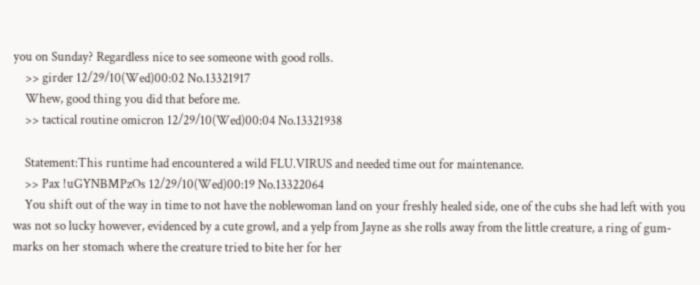you on Sunday? Regardless nice to see someone with good rolls.
    >> girder 12/29/10(Wed)00:02 No.13321917
    Whew, good thing you did that before me.
    >> tactical routine omicron 12/29/10(Wed)00:04 No.13321938

    Statement:This runtime had encountered a wild FLU.VIRUS and needed time out for maintenance.
    >> Pax !uGYNBMPzOs 12/29/10(Wed)00:19 No.13322064
    You shift out of the way in time to not have the noblewoman land on your freshly healed side, one of the cubs she had left with you was not so lucky however, evidenced by a cute growl, and a yelp from Jayne as she rolls away from the little creature, a ring of gum-marks on her stomach where the creature tried to bite her for her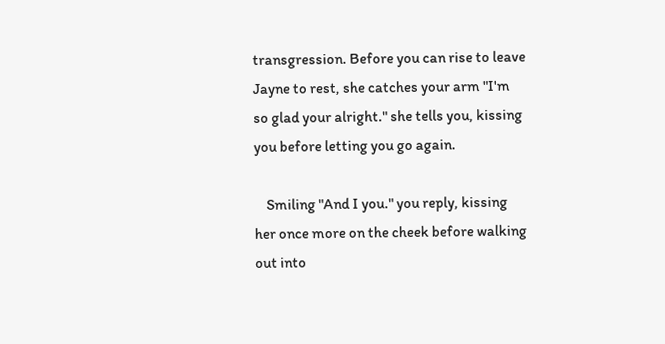transgression. Before you can rise to leave Jayne to rest, she catches your arm "I'm so glad your alright." she tells you, kissing you before letting you go again.

    Smiling "And I you." you reply, kissing her once more on the cheek before walking out into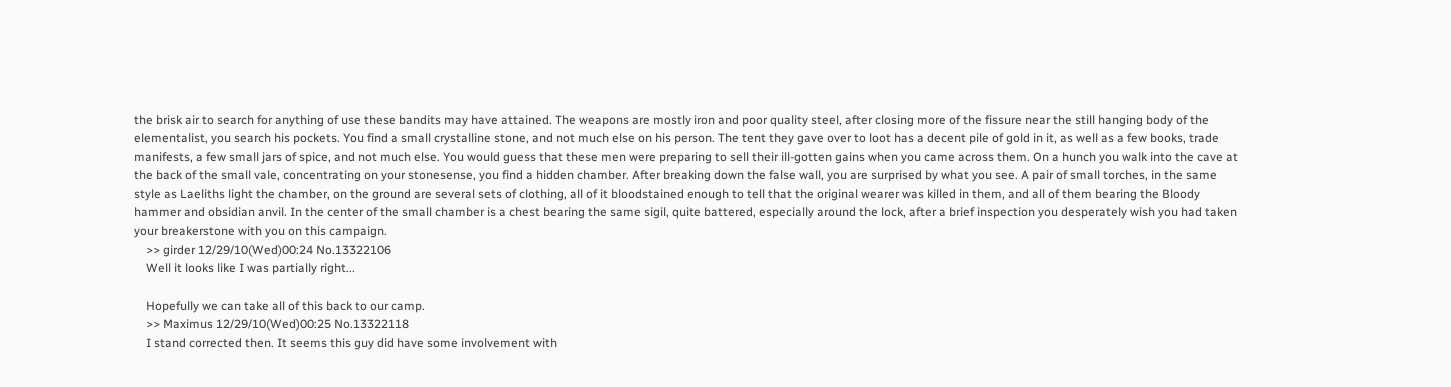the brisk air to search for anything of use these bandits may have attained. The weapons are mostly iron and poor quality steel, after closing more of the fissure near the still hanging body of the elementalist, you search his pockets. You find a small crystalline stone, and not much else on his person. The tent they gave over to loot has a decent pile of gold in it, as well as a few books, trade manifests, a few small jars of spice, and not much else. You would guess that these men were preparing to sell their ill-gotten gains when you came across them. On a hunch you walk into the cave at the back of the small vale, concentrating on your stonesense, you find a hidden chamber. After breaking down the false wall, you are surprised by what you see. A pair of small torches, in the same style as Laeliths light the chamber, on the ground are several sets of clothing, all of it bloodstained enough to tell that the original wearer was killed in them, and all of them bearing the Bloody hammer and obsidian anvil. In the center of the small chamber is a chest bearing the same sigil, quite battered, especially around the lock, after a brief inspection you desperately wish you had taken your breakerstone with you on this campaign.
    >> girder 12/29/10(Wed)00:24 No.13322106
    Well it looks like I was partially right...

    Hopefully we can take all of this back to our camp.
    >> Maximus 12/29/10(Wed)00:25 No.13322118
    I stand corrected then. It seems this guy did have some involvement with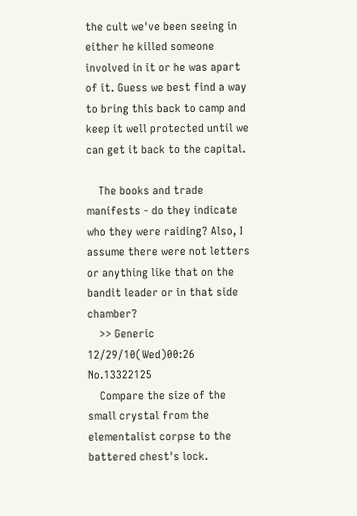the cult we've been seeing in either he killed someone involved in it or he was apart of it. Guess we best find a way to bring this back to camp and keep it well protected until we can get it back to the capital.

    The books and trade manifests - do they indicate who they were raiding? Also, I assume there were not letters or anything like that on the bandit leader or in that side chamber?
    >> Generic 12/29/10(Wed)00:26 No.13322125
    Compare the size of the small crystal from the elementalist corpse to the battered chest's lock.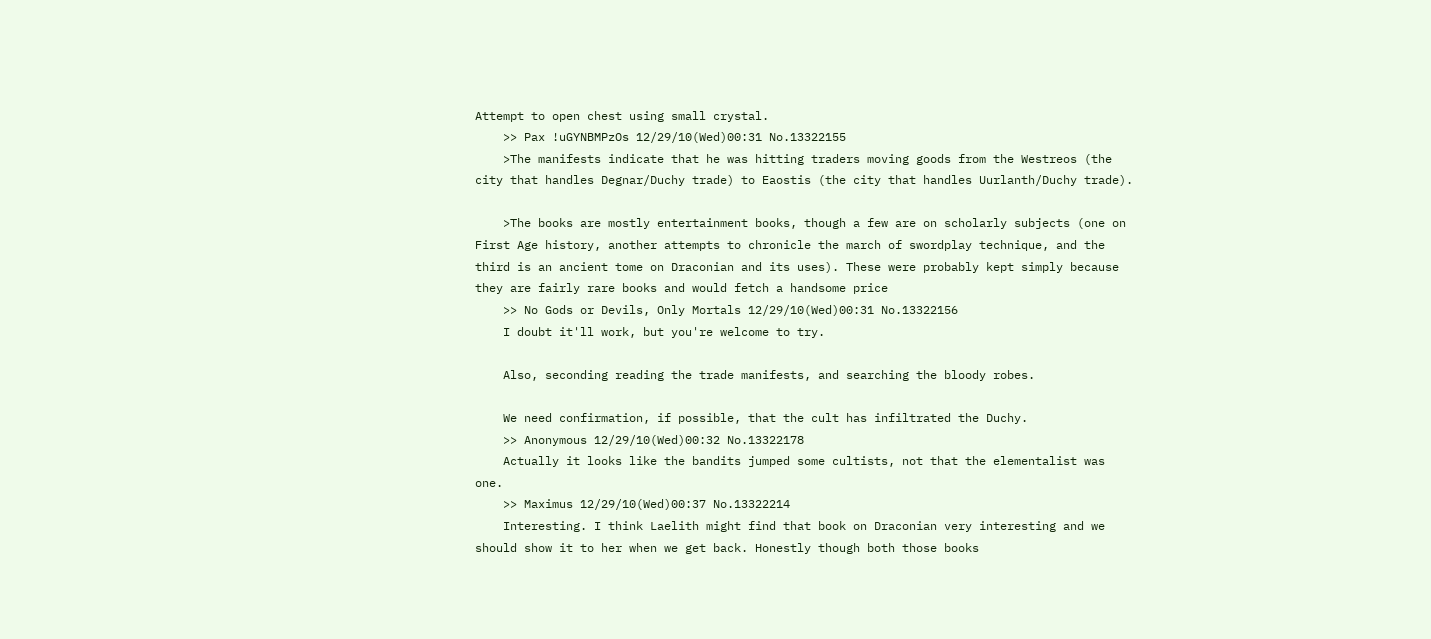Attempt to open chest using small crystal.
    >> Pax !uGYNBMPzOs 12/29/10(Wed)00:31 No.13322155
    >The manifests indicate that he was hitting traders moving goods from the Westreos (the city that handles Degnar/Duchy trade) to Eaostis (the city that handles Uurlanth/Duchy trade).

    >The books are mostly entertainment books, though a few are on scholarly subjects (one on First Age history, another attempts to chronicle the march of swordplay technique, and the third is an ancient tome on Draconian and its uses). These were probably kept simply because they are fairly rare books and would fetch a handsome price
    >> No Gods or Devils, Only Mortals 12/29/10(Wed)00:31 No.13322156
    I doubt it'll work, but you're welcome to try.

    Also, seconding reading the trade manifests, and searching the bloody robes.

    We need confirmation, if possible, that the cult has infiltrated the Duchy.
    >> Anonymous 12/29/10(Wed)00:32 No.13322178
    Actually it looks like the bandits jumped some cultists, not that the elementalist was one.
    >> Maximus 12/29/10(Wed)00:37 No.13322214
    Interesting. I think Laelith might find that book on Draconian very interesting and we should show it to her when we get back. Honestly though both those books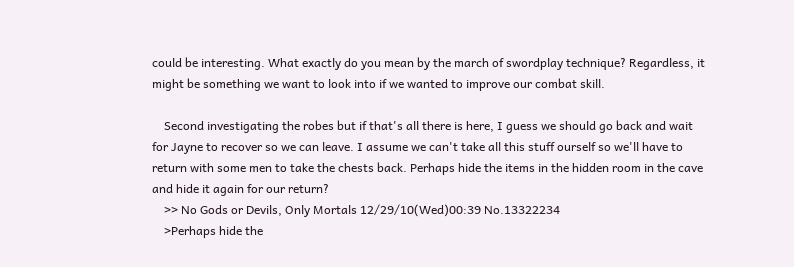could be interesting. What exactly do you mean by the march of swordplay technique? Regardless, it might be something we want to look into if we wanted to improve our combat skill.

    Second investigating the robes but if that's all there is here, I guess we should go back and wait for Jayne to recover so we can leave. I assume we can't take all this stuff ourself so we'll have to return with some men to take the chests back. Perhaps hide the items in the hidden room in the cave and hide it again for our return?
    >> No Gods or Devils, Only Mortals 12/29/10(Wed)00:39 No.13322234
    >Perhaps hide the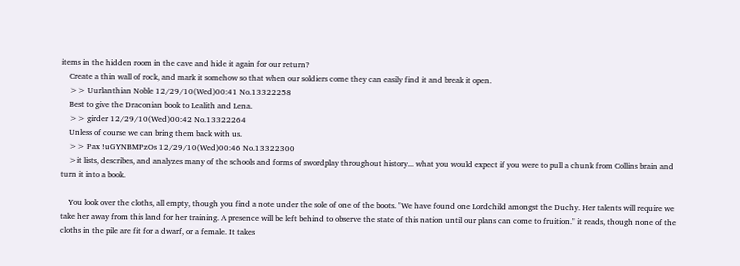items in the hidden room in the cave and hide it again for our return?
    Create a thin wall of rock, and mark it somehow so that when our soldiers come they can easily find it and break it open.
    >> Uurlanthian Noble 12/29/10(Wed)00:41 No.13322258
    Best to give the Draconian book to Lealith and Lena.
    >> girder 12/29/10(Wed)00:42 No.13322264
    Unless of course we can bring them back with us.
    >> Pax !uGYNBMPzOs 12/29/10(Wed)00:46 No.13322300
    >it lists, describes, and analyzes many of the schools and forms of swordplay throughout history... what you would expect if you were to pull a chunk from Collins brain and turn it into a book.

    You look over the cloths, all empty, though you find a note under the sole of one of the boots. "We have found one Lordchild amongst the Duchy. Her talents will require we take her away from this land for her training. A presence will be left behind to observe the state of this nation until our plans can come to fruition." it reads, though none of the cloths in the pile are fit for a dwarf, or a female. It takes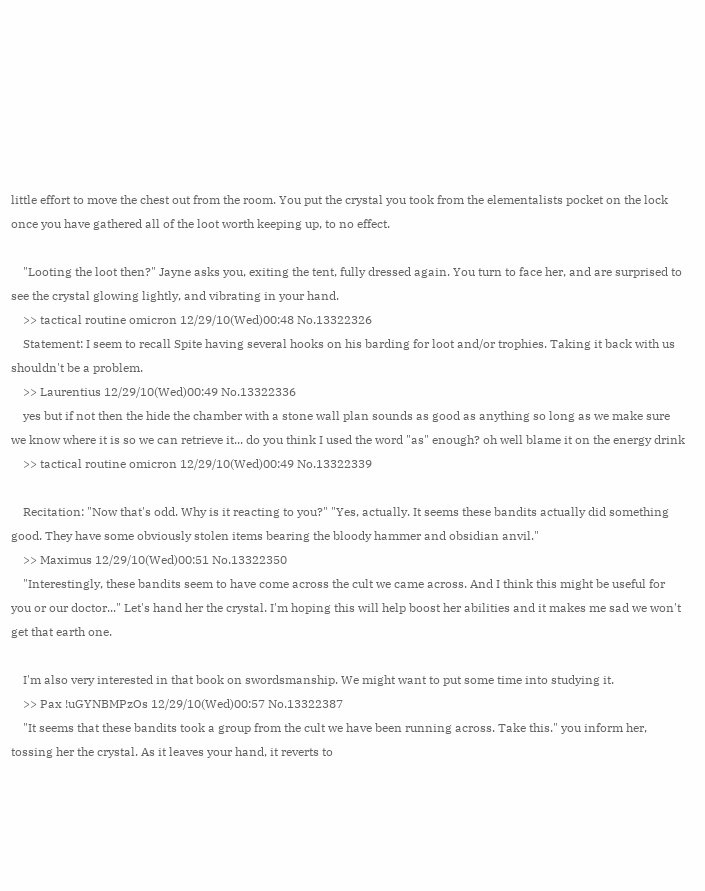little effort to move the chest out from the room. You put the crystal you took from the elementalists pocket on the lock once you have gathered all of the loot worth keeping up, to no effect.

    "Looting the loot then?" Jayne asks you, exiting the tent, fully dressed again. You turn to face her, and are surprised to see the crystal glowing lightly, and vibrating in your hand.
    >> tactical routine omicron 12/29/10(Wed)00:48 No.13322326
    Statement: I seem to recall Spite having several hooks on his barding for loot and/or trophies. Taking it back with us shouldn't be a problem.
    >> Laurentius 12/29/10(Wed)00:49 No.13322336
    yes but if not then the hide the chamber with a stone wall plan sounds as good as anything so long as we make sure we know where it is so we can retrieve it... do you think I used the word "as" enough? oh well blame it on the energy drink
    >> tactical routine omicron 12/29/10(Wed)00:49 No.13322339

    Recitation: "Now that's odd. Why is it reacting to you?" "Yes, actually. It seems these bandits actually did something good. They have some obviously stolen items bearing the bloody hammer and obsidian anvil."
    >> Maximus 12/29/10(Wed)00:51 No.13322350
    "Interestingly, these bandits seem to have come across the cult we came across. And I think this might be useful for you or our doctor..." Let's hand her the crystal. I'm hoping this will help boost her abilities and it makes me sad we won't get that earth one.

    I'm also very interested in that book on swordsmanship. We might want to put some time into studying it.
    >> Pax !uGYNBMPzOs 12/29/10(Wed)00:57 No.13322387
    "It seems that these bandits took a group from the cult we have been running across. Take this." you inform her, tossing her the crystal. As it leaves your hand, it reverts to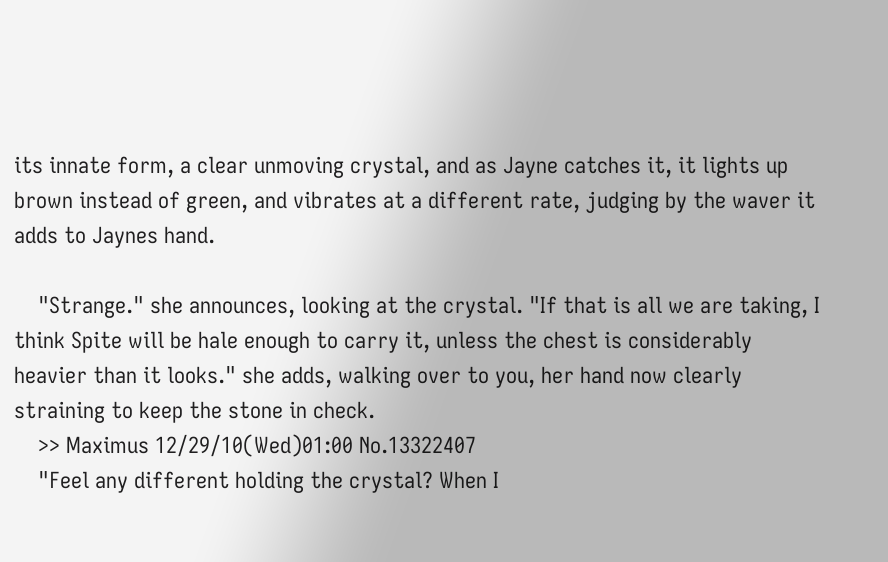its innate form, a clear unmoving crystal, and as Jayne catches it, it lights up brown instead of green, and vibrates at a different rate, judging by the waver it adds to Jaynes hand.

    "Strange." she announces, looking at the crystal. "If that is all we are taking, I think Spite will be hale enough to carry it, unless the chest is considerably heavier than it looks." she adds, walking over to you, her hand now clearly straining to keep the stone in check.
    >> Maximus 12/29/10(Wed)01:00 No.13322407
    "Feel any different holding the crystal? When I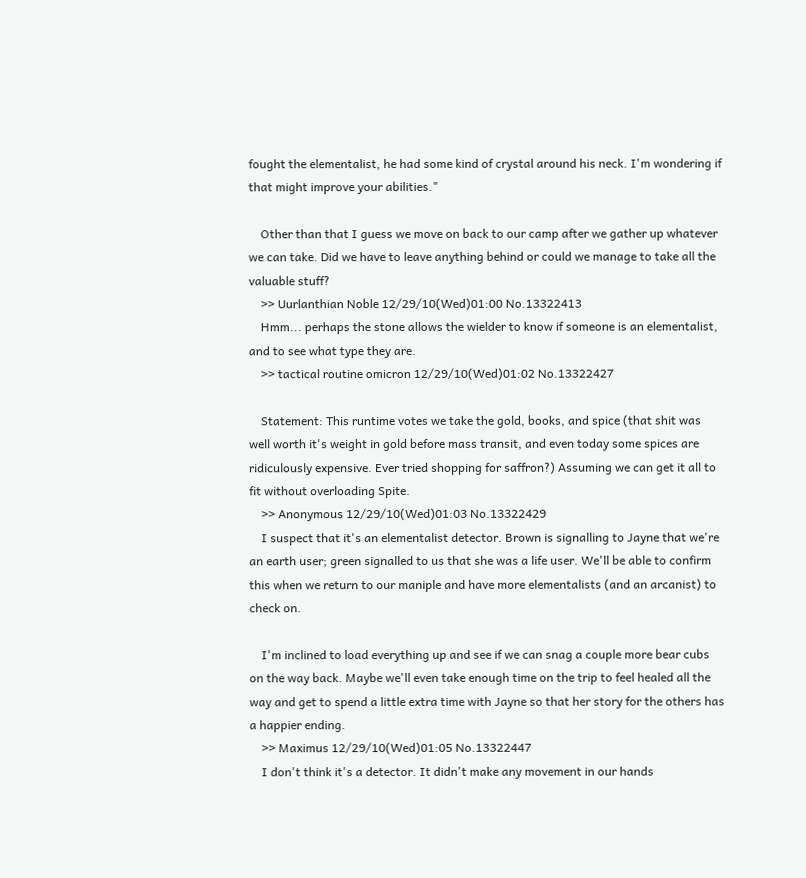fought the elementalist, he had some kind of crystal around his neck. I'm wondering if that might improve your abilities."

    Other than that I guess we move on back to our camp after we gather up whatever we can take. Did we have to leave anything behind or could we manage to take all the valuable stuff?
    >> Uurlanthian Noble 12/29/10(Wed)01:00 No.13322413
    Hmm... perhaps the stone allows the wielder to know if someone is an elementalist, and to see what type they are.
    >> tactical routine omicron 12/29/10(Wed)01:02 No.13322427

    Statement: This runtime votes we take the gold, books, and spice (that shit was well worth it's weight in gold before mass transit, and even today some spices are ridiculously expensive. Ever tried shopping for saffron?) Assuming we can get it all to fit without overloading Spite.
    >> Anonymous 12/29/10(Wed)01:03 No.13322429
    I suspect that it's an elementalist detector. Brown is signalling to Jayne that we're an earth user; green signalled to us that she was a life user. We'll be able to confirm this when we return to our maniple and have more elementalists (and an arcanist) to check on.

    I'm inclined to load everything up and see if we can snag a couple more bear cubs on the way back. Maybe we'll even take enough time on the trip to feel healed all the way and get to spend a little extra time with Jayne so that her story for the others has a happier ending.
    >> Maximus 12/29/10(Wed)01:05 No.13322447
    I don't think it's a detector. It didn't make any movement in our hands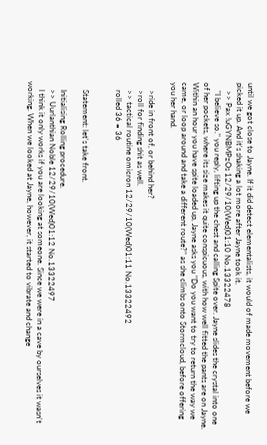until we got close to Jayne. If it did detect elementalists, it would of made movement before we picked it up. And it's shaking a lot more after Jayne took it.
    >> Pax !uGYNBMPzOs 12/29/10(Wed)01:10 No.13322478
    "I believe so." you reply, lifting up the chest and calling Spite over. Jayne slides the crystal into one of her pockets, where its size makes it quite conspicuous, with how well fitted the pants are on Jayne. Within an hour you have spite loaded up, Jayne asks you "Do you want to try to return the way we came, or loop around and take a different route?" as she climbs onto Stormcloud, before offering you her hand.

    >ride in front of, or behind her?
    >roll for finding shit as well.
    >> tactical routine omicron 12/29/10(Wed)01:11 No.13322492
    rolled 36 = 36


    Statement: let's take front.

    Initialising Rolling procedure.
    >> Uurlanthian Noble 12/29/10(Wed)01:12 No.13322497
    I think it only works if you are looking at someone. Since we were in a cave by ourselves it wasn't working. When we looked at Jayne, however, it started to vibrate and change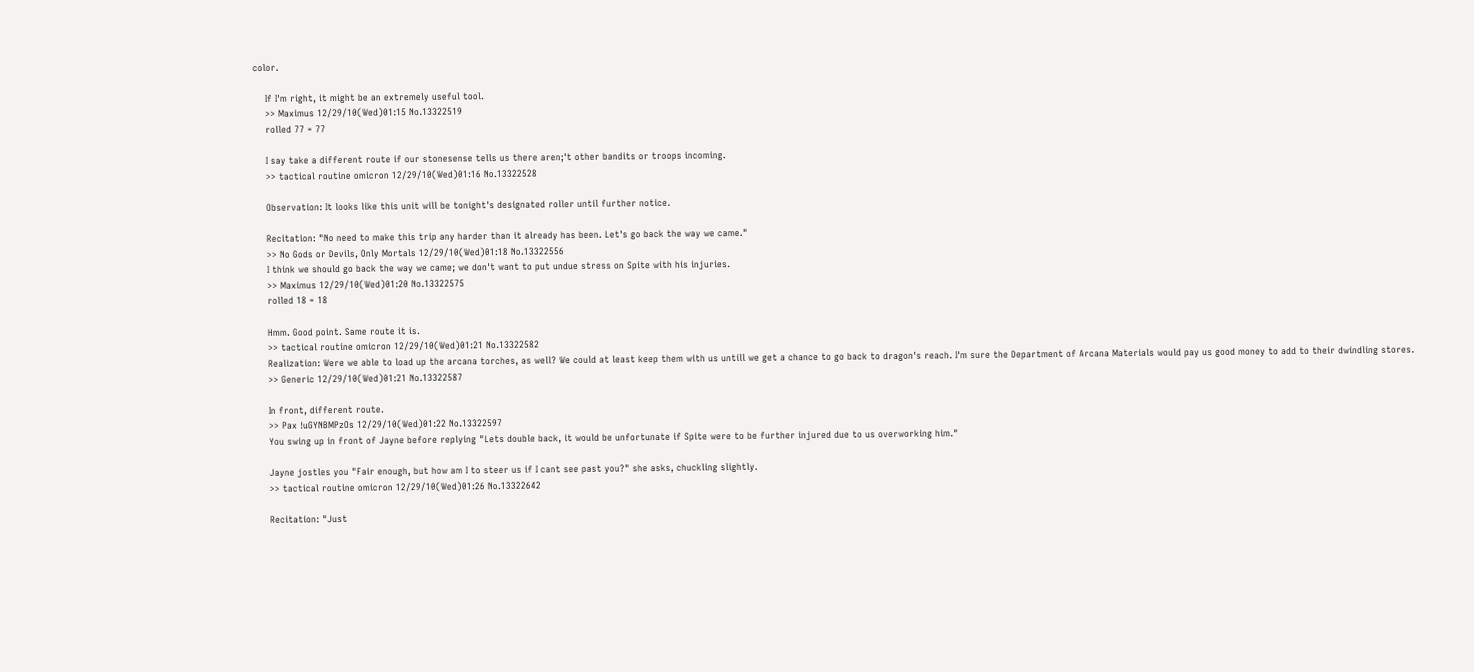color.

    If I'm right, it might be an extremely useful tool.
    >> Maximus 12/29/10(Wed)01:15 No.13322519
    rolled 77 = 77

    I say take a different route if our stonesense tells us there aren;'t other bandits or troops incoming.
    >> tactical routine omicron 12/29/10(Wed)01:16 No.13322528

    Observation: It looks like this unit will be tonight's designated roller until further notice.

    Recitation: "No need to make this trip any harder than it already has been. Let's go back the way we came."
    >> No Gods or Devils, Only Mortals 12/29/10(Wed)01:18 No.13322556
    I think we should go back the way we came; we don't want to put undue stress on Spite with his injuries.
    >> Maximus 12/29/10(Wed)01:20 No.13322575
    rolled 18 = 18

    Hmm. Good point. Same route it is.
    >> tactical routine omicron 12/29/10(Wed)01:21 No.13322582
    Realization: Were we able to load up the arcana torches, as well? We could at least keep them with us untill we get a chance to go back to dragon's reach. I'm sure the Department of Arcana Materials would pay us good money to add to their dwindling stores.
    >> Generic 12/29/10(Wed)01:21 No.13322587

    In front, different route.
    >> Pax !uGYNBMPzOs 12/29/10(Wed)01:22 No.13322597
    You swing up in front of Jayne before replying "Lets double back, it would be unfortunate if Spite were to be further injured due to us overworking him."

    Jayne jostles you "Fair enough, but how am I to steer us if I cant see past you?" she asks, chuckling slightly.
    >> tactical routine omicron 12/29/10(Wed)01:26 No.13322642

    Recitation: "Just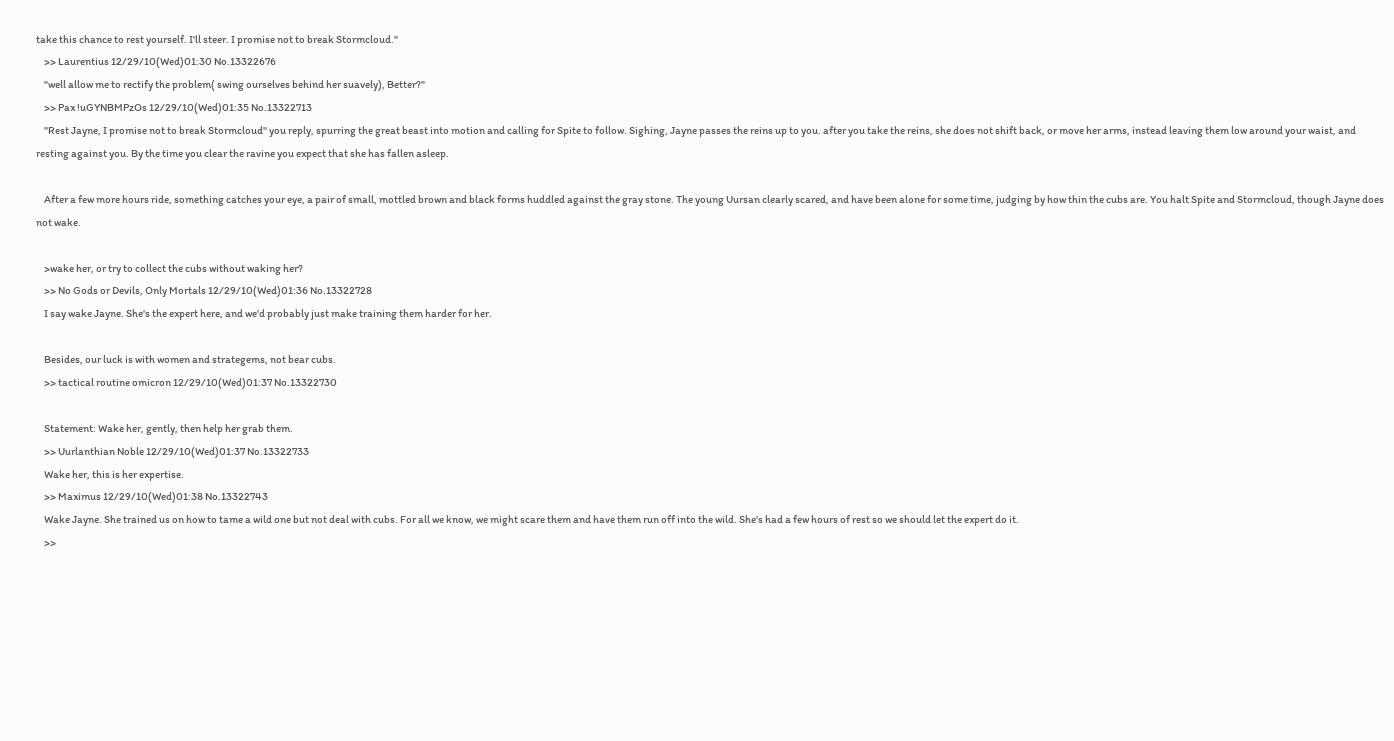take this chance to rest yourself. I'll steer. I promise not to break Stormcloud."
    >> Laurentius 12/29/10(Wed)01:30 No.13322676
    "well allow me to rectify the problem( swing ourselves behind her suavely), Better?"
    >> Pax !uGYNBMPzOs 12/29/10(Wed)01:35 No.13322713
    "Rest Jayne, I promise not to break Stormcloud" you reply, spurring the great beast into motion and calling for Spite to follow. Sighing, Jayne passes the reins up to you. after you take the reins, she does not shift back, or move her arms, instead leaving them low around your waist, and resting against you. By the time you clear the ravine you expect that she has fallen asleep.

    After a few more hours ride, something catches your eye, a pair of small, mottled brown and black forms huddled against the gray stone. The young Uursan clearly scared, and have been alone for some time, judging by how thin the cubs are. You halt Spite and Stormcloud, though Jayne does not wake.

    >wake her, or try to collect the cubs without waking her?
    >> No Gods or Devils, Only Mortals 12/29/10(Wed)01:36 No.13322728
    I say wake Jayne. She's the expert here, and we'd probably just make training them harder for her.

    Besides, our luck is with women and strategems, not bear cubs.
    >> tactical routine omicron 12/29/10(Wed)01:37 No.13322730

    Statement: Wake her, gently, then help her grab them.
    >> Uurlanthian Noble 12/29/10(Wed)01:37 No.13322733
    Wake her, this is her expertise.
    >> Maximus 12/29/10(Wed)01:38 No.13322743
    Wake Jayne. She trained us on how to tame a wild one but not deal with cubs. For all we know, we might scare them and have them run off into the wild. She's had a few hours of rest so we should let the expert do it.
    >>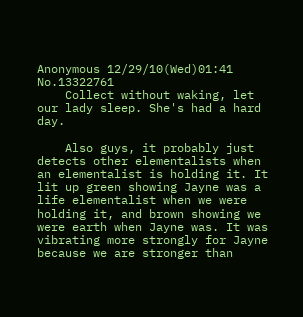Anonymous 12/29/10(Wed)01:41 No.13322761
    Collect without waking, let our lady sleep. She's had a hard day.

    Also guys, it probably just detects other elementalists when an elementalist is holding it. It lit up green showing Jayne was a life elementalist when we were holding it, and brown showing we were earth when Jayne was. It was vibrating more strongly for Jayne because we are stronger than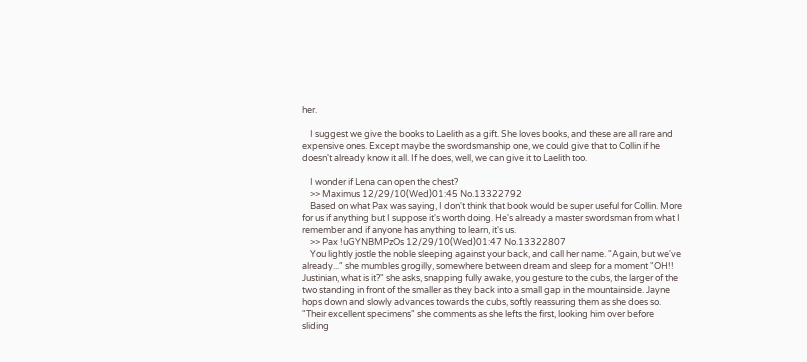her.

    I suggest we give the books to Laelith as a gift. She loves books, and these are all rare and expensive ones. Except maybe the swordsmanship one, we could give that to Collin if he doesn't already know it all. If he does, well, we can give it to Laelith too.

    I wonder if Lena can open the chest?
    >> Maximus 12/29/10(Wed)01:45 No.13322792
    Based on what Pax was saying, I don't think that book would be super useful for Collin. More for us if anything but I suppose it's worth doing. He's already a master swordsman from what I remember and if anyone has anything to learn, it's us.
    >> Pax !uGYNBMPzOs 12/29/10(Wed)01:47 No.13322807
    You lightly jostle the noble sleeping against your back, and call her name. "Again, but we've already..." she mumbles grogilly, somewhere between dream and sleep for a moment "OH!! Justinian, what is it?" she asks, snapping fully awake, you gesture to the cubs, the larger of the two standing in front of the smaller as they back into a small gap in the mountainside. Jayne hops down and slowly advances towards the cubs, softly reassuring them as she does so. "Their excellent specimens" she comments as she lefts the first, looking him over before sliding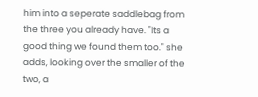him into a seperate saddlebag from the three you already have. "Its a good thing we found them too." she adds, looking over the smaller of the two, a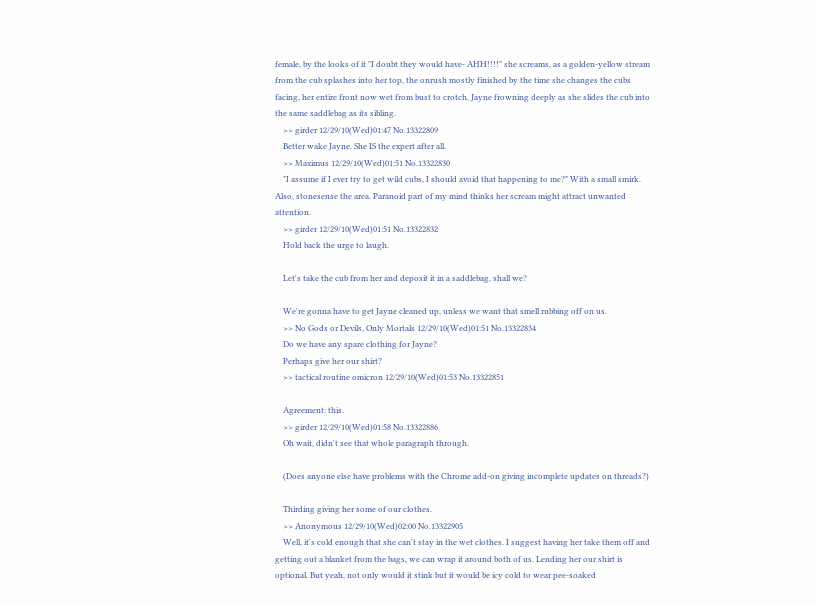female, by the looks of it "I doubt they would have- AHH!!!!" she screams, as a golden-yellow stream from the cub splashes into her top, the onrush mostly finished by the time she changes the cubs facing, her entire front now wet from bust to crotch, Jayne frowning deeply as she slides the cub into the same saddlebag as its sibling.
    >> girder 12/29/10(Wed)01:47 No.13322809
    Better wake Jayne. She IS the expert after all.
    >> Maximus 12/29/10(Wed)01:51 No.13322830
    "I assume if I ever try to get wild cubs, I should avoid that happening to me?" With a small smirk. Also, stonesense the area. Paranoid part of my mind thinks her scream might attract unwanted attention.
    >> girder 12/29/10(Wed)01:51 No.13322832
    Hold back the urge to laugh.

    Let's take the cub from her and deposit it in a saddlebag, shall we?

    We're gonna have to get Jayne cleaned up, unless we want that smell rubbing off on us.
    >> No Gods or Devils, Only Mortals 12/29/10(Wed)01:51 No.13322834
    Do we have any spare clothing for Jayne?
    Perhaps give her our shirt?
    >> tactical routine omicron 12/29/10(Wed)01:53 No.13322851

    Agreement: this.
    >> girder 12/29/10(Wed)01:58 No.13322886
    Oh wait, didn't see that whole paragraph through.

    (Does anyone else have problems with the Chrome add-on giving incomplete updates on threads?)

    Thirding giving her some of our clothes.
    >> Anonymous 12/29/10(Wed)02:00 No.13322905
    Well, it's cold enough that she can't stay in the wet clothes. I suggest having her take them off and getting out a blanket from the bags, we can wrap it around both of us. Lending her our shirt is optional. But yeah, not only would it stink but it would be icy cold to wear pee-soaked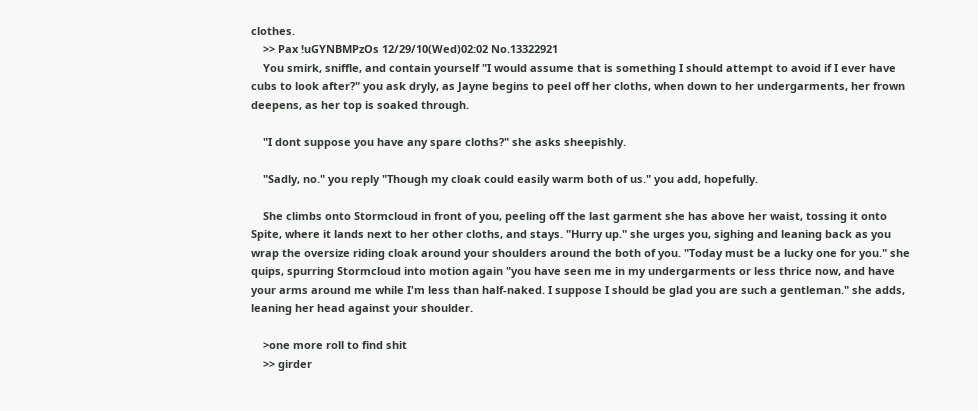clothes.
    >> Pax !uGYNBMPzOs 12/29/10(Wed)02:02 No.13322921
    You smirk, sniffle, and contain yourself "I would assume that is something I should attempt to avoid if I ever have cubs to look after?" you ask dryly, as Jayne begins to peel off her cloths, when down to her undergarments, her frown deepens, as her top is soaked through.

    "I dont suppose you have any spare cloths?" she asks sheepishly.

    "Sadly, no." you reply "Though my cloak could easily warm both of us." you add, hopefully.

    She climbs onto Stormcloud in front of you, peeling off the last garment she has above her waist, tossing it onto Spite, where it lands next to her other cloths, and stays. "Hurry up." she urges you, sighing and leaning back as you wrap the oversize riding cloak around your shoulders around the both of you. "Today must be a lucky one for you." she quips, spurring Stormcloud into motion again "you have seen me in my undergarments or less thrice now, and have your arms around me while I'm less than half-naked. I suppose I should be glad you are such a gentleman." she adds, leaning her head against your shoulder.

    >one more roll to find shit
    >> girder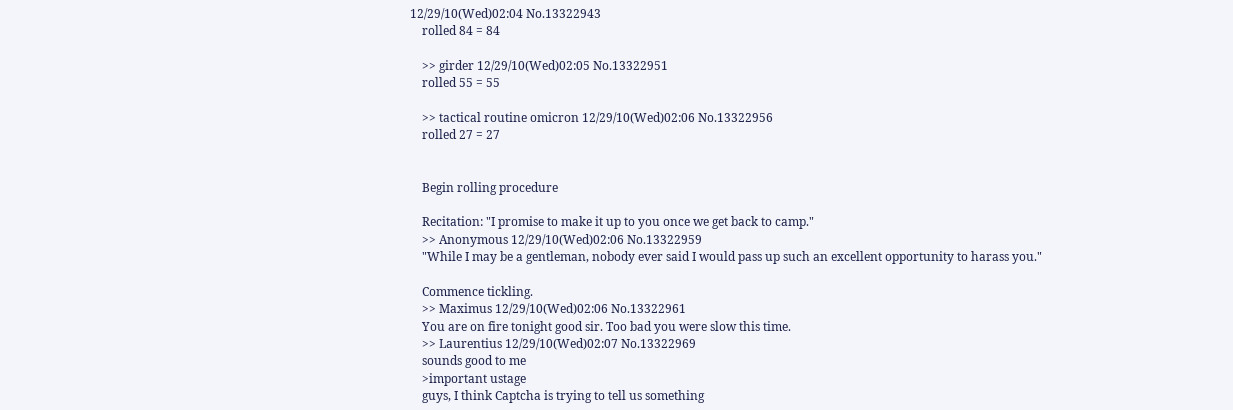12/29/10(Wed)02:04 No.13322943
    rolled 84 = 84

    >> girder 12/29/10(Wed)02:05 No.13322951
    rolled 55 = 55

    >> tactical routine omicron 12/29/10(Wed)02:06 No.13322956
    rolled 27 = 27


    Begin rolling procedure

    Recitation: "I promise to make it up to you once we get back to camp."
    >> Anonymous 12/29/10(Wed)02:06 No.13322959
    "While I may be a gentleman, nobody ever said I would pass up such an excellent opportunity to harass you."

    Commence tickling.
    >> Maximus 12/29/10(Wed)02:06 No.13322961
    You are on fire tonight good sir. Too bad you were slow this time.
    >> Laurentius 12/29/10(Wed)02:07 No.13322969
    sounds good to me
    >important ustage
    guys, I think Captcha is trying to tell us something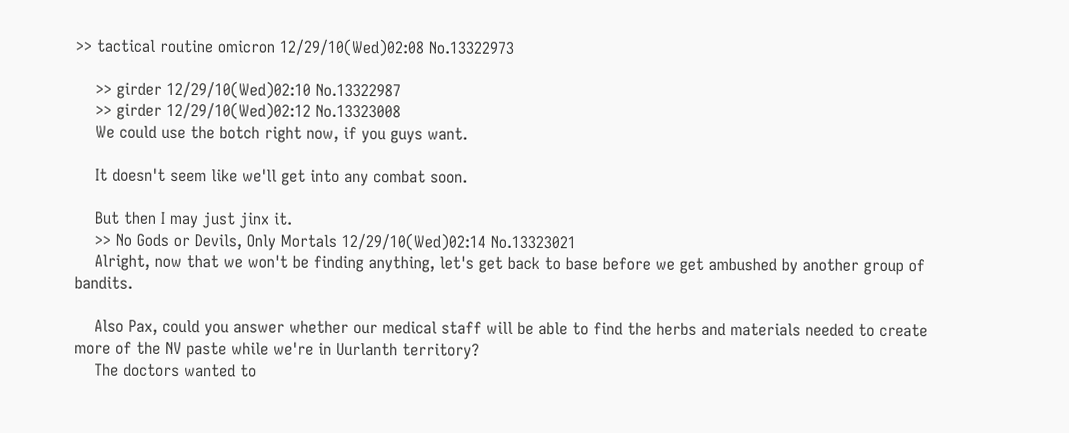>> tactical routine omicron 12/29/10(Wed)02:08 No.13322973

    >> girder 12/29/10(Wed)02:10 No.13322987
    >> girder 12/29/10(Wed)02:12 No.13323008
    We could use the botch right now, if you guys want.

    It doesn't seem like we'll get into any combat soon.

    But then I may just jinx it.
    >> No Gods or Devils, Only Mortals 12/29/10(Wed)02:14 No.13323021
    Alright, now that we won't be finding anything, let's get back to base before we get ambushed by another group of bandits.

    Also Pax, could you answer whether our medical staff will be able to find the herbs and materials needed to create more of the NV paste while we're in Uurlanth territory?
    The doctors wanted to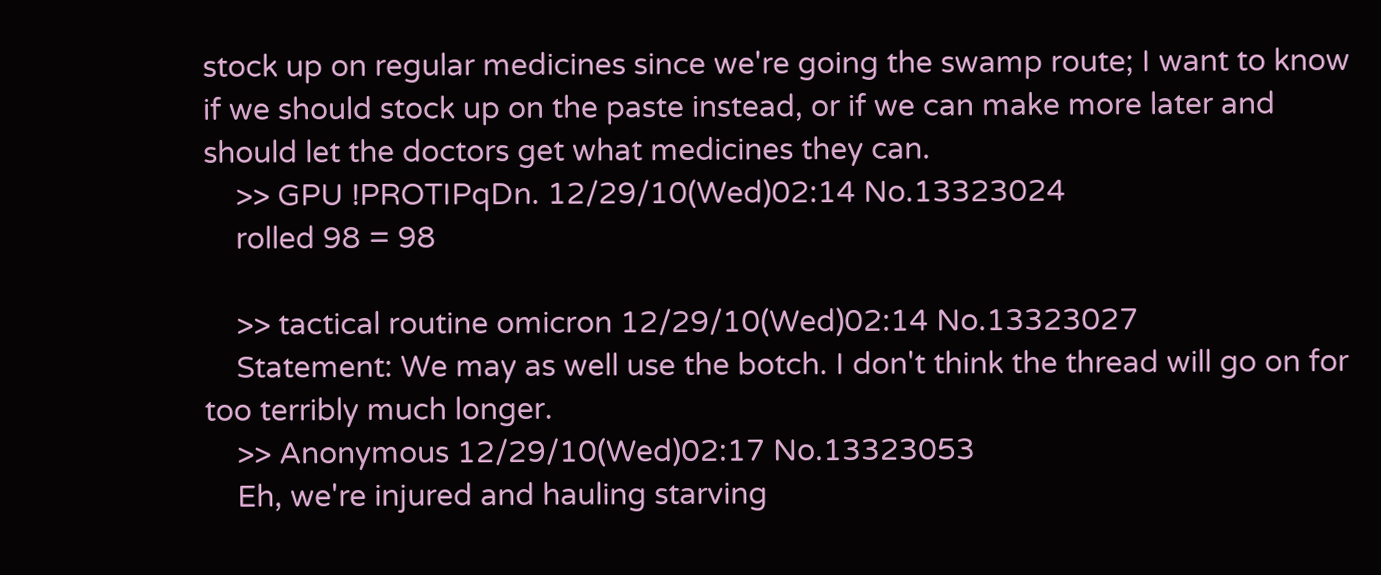stock up on regular medicines since we're going the swamp route; I want to know if we should stock up on the paste instead, or if we can make more later and should let the doctors get what medicines they can.
    >> GPU !PROTIPqDn. 12/29/10(Wed)02:14 No.13323024
    rolled 98 = 98

    >> tactical routine omicron 12/29/10(Wed)02:14 No.13323027
    Statement: We may as well use the botch. I don't think the thread will go on for too terribly much longer.
    >> Anonymous 12/29/10(Wed)02:17 No.13323053
    Eh, we're injured and hauling starving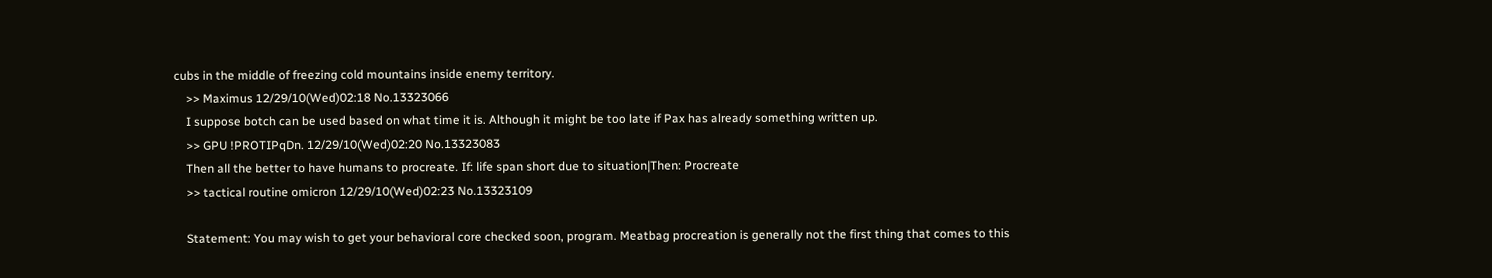cubs in the middle of freezing cold mountains inside enemy territory.
    >> Maximus 12/29/10(Wed)02:18 No.13323066
    I suppose botch can be used based on what time it is. Although it might be too late if Pax has already something written up.
    >> GPU !PROTIPqDn. 12/29/10(Wed)02:20 No.13323083
    Then all the better to have humans to procreate. If: life span short due to situation|Then: Procreate
    >> tactical routine omicron 12/29/10(Wed)02:23 No.13323109

    Statement: You may wish to get your behavioral core checked soon, program. Meatbag procreation is generally not the first thing that comes to this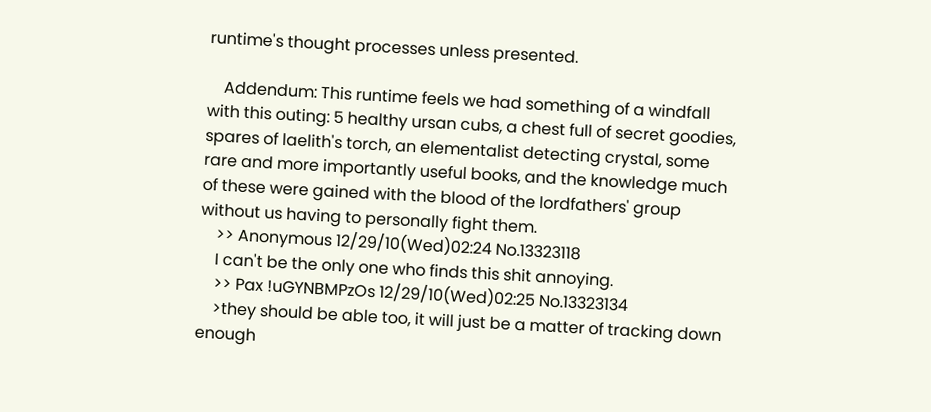runtime's thought processes unless presented.

    Addendum: This runtime feels we had something of a windfall with this outing: 5 healthy ursan cubs, a chest full of secret goodies, spares of laelith's torch, an elementalist detecting crystal, some rare and more importantly useful books, and the knowledge much of these were gained with the blood of the lordfathers' group without us having to personally fight them.
    >> Anonymous 12/29/10(Wed)02:24 No.13323118
    I can't be the only one who finds this shit annoying.
    >> Pax !uGYNBMPzOs 12/29/10(Wed)02:25 No.13323134
    >they should be able too, it will just be a matter of tracking down enough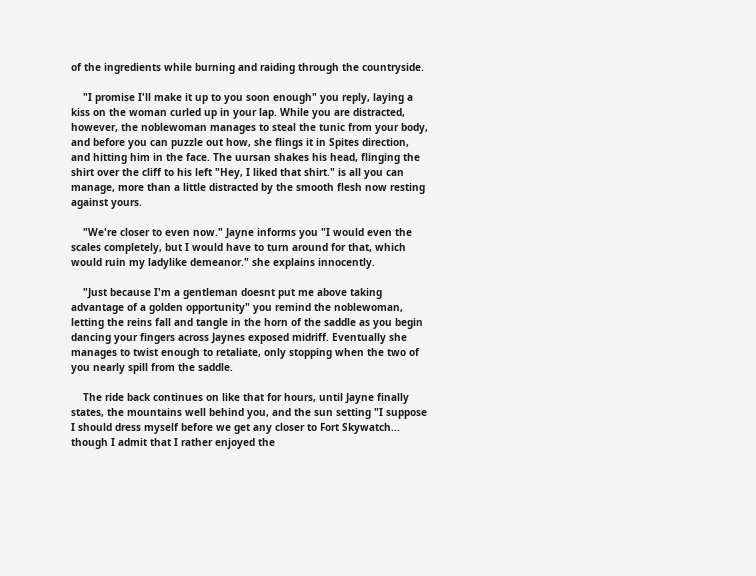of the ingredients while burning and raiding through the countryside.

    "I promise I'll make it up to you soon enough" you reply, laying a kiss on the woman curled up in your lap. While you are distracted, however, the noblewoman manages to steal the tunic from your body, and before you can puzzle out how, she flings it in Spites direction, and hitting him in the face. The uursan shakes his head, flinging the shirt over the cliff to his left "Hey, I liked that shirt." is all you can manage, more than a little distracted by the smooth flesh now resting against yours.

    "We're closer to even now." Jayne informs you "I would even the scales completely, but I would have to turn around for that, which would ruin my ladylike demeanor." she explains innocently.

    "Just because I'm a gentleman doesnt put me above taking advantage of a golden opportunity" you remind the noblewoman, letting the reins fall and tangle in the horn of the saddle as you begin dancing your fingers across Jaynes exposed midriff. Eventually she manages to twist enough to retaliate, only stopping when the two of you nearly spill from the saddle.

    The ride back continues on like that for hours, until Jayne finally states, the mountains well behind you, and the sun setting "I suppose I should dress myself before we get any closer to Fort Skywatch... though I admit that I rather enjoyed the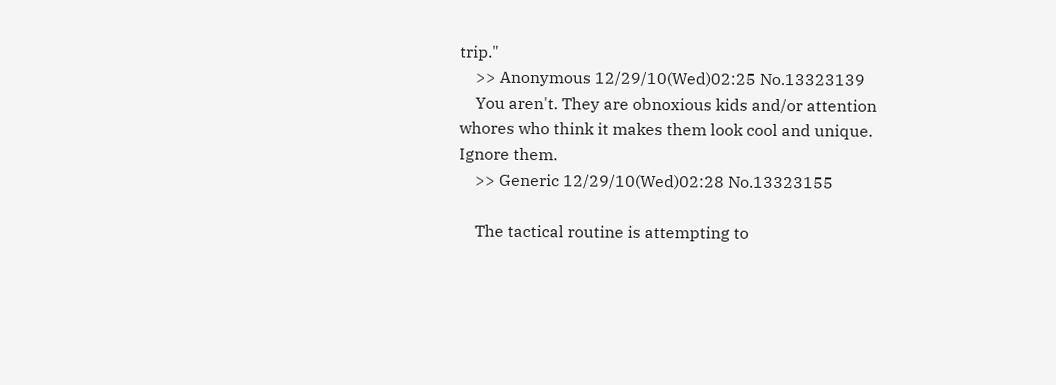trip."
    >> Anonymous 12/29/10(Wed)02:25 No.13323139
    You aren't. They are obnoxious kids and/or attention whores who think it makes them look cool and unique. Ignore them.
    >> Generic 12/29/10(Wed)02:28 No.13323155

    The tactical routine is attempting to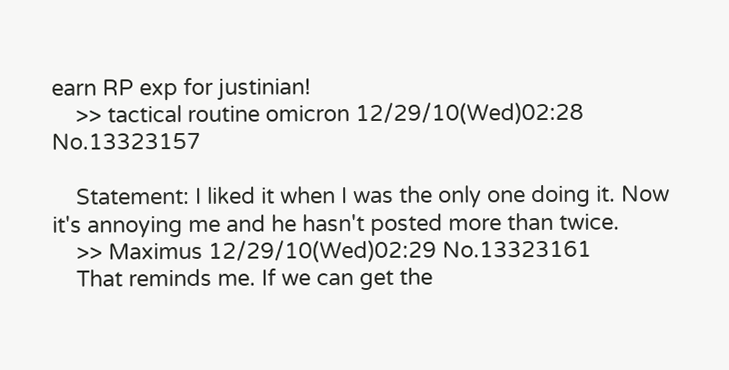earn RP exp for justinian!
    >> tactical routine omicron 12/29/10(Wed)02:28 No.13323157

    Statement: I liked it when I was the only one doing it. Now it's annoying me and he hasn't posted more than twice.
    >> Maximus 12/29/10(Wed)02:29 No.13323161
    That reminds me. If we can get the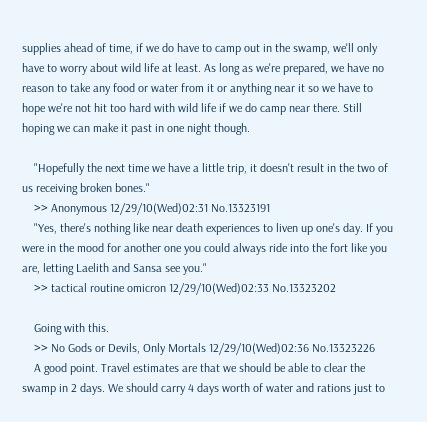supplies ahead of time, if we do have to camp out in the swamp, we'll only have to worry about wild life at least. As long as we're prepared, we have no reason to take any food or water from it or anything near it so we have to hope we're not hit too hard with wild life if we do camp near there. Still hoping we can make it past in one night though.

    "Hopefully the next time we have a little trip, it doesn't result in the two of us receiving broken bones."
    >> Anonymous 12/29/10(Wed)02:31 No.13323191
    "Yes, there's nothing like near death experiences to liven up one's day. If you were in the mood for another one you could always ride into the fort like you are, letting Laelith and Sansa see you."
    >> tactical routine omicron 12/29/10(Wed)02:33 No.13323202

    Going with this.
    >> No Gods or Devils, Only Mortals 12/29/10(Wed)02:36 No.13323226
    A good point. Travel estimates are that we should be able to clear the swamp in 2 days. We should carry 4 days worth of water and rations just to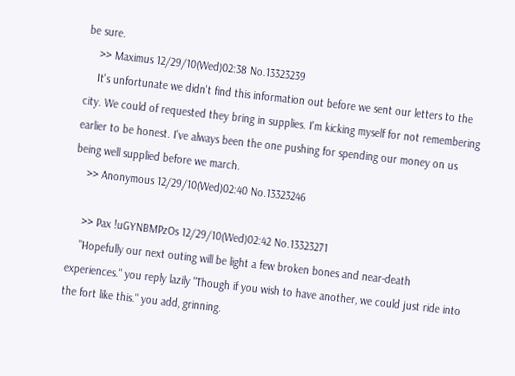be sure.
    >> Maximus 12/29/10(Wed)02:38 No.13323239
    It's unfortunate we didn't find this information out before we sent our letters to the city. We could of requested they bring in supplies. I'm kicking myself for not remembering earlier to be honest. I've always been the one pushing for spending our money on us being well supplied before we march.
    >> Anonymous 12/29/10(Wed)02:40 No.13323246

    >> Pax !uGYNBMPzOs 12/29/10(Wed)02:42 No.13323271
    "Hopefully our next outing will be light a few broken bones and near-death experiences." you reply lazily "Though if you wish to have another, we could just ride into the fort like this." you add, grinning.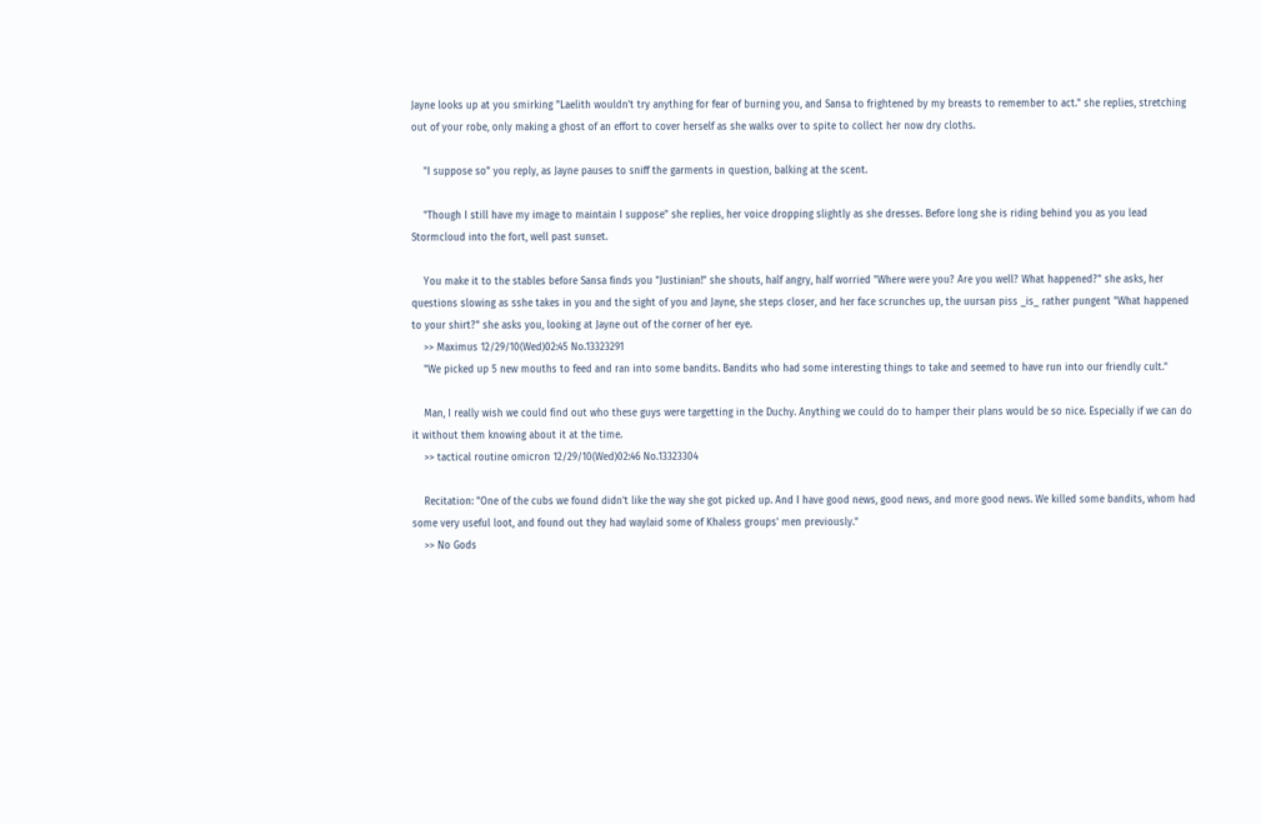Jayne looks up at you smirking "Laelith wouldn't try anything for fear of burning you, and Sansa to frightened by my breasts to remember to act." she replies, stretching out of your robe, only making a ghost of an effort to cover herself as she walks over to spite to collect her now dry cloths.

    "I suppose so" you reply, as Jayne pauses to sniff the garments in question, balking at the scent.

    "Though I still have my image to maintain I suppose" she replies, her voice dropping slightly as she dresses. Before long she is riding behind you as you lead Stormcloud into the fort, well past sunset.

    You make it to the stables before Sansa finds you "Justinian!" she shouts, half angry, half worried "Where were you? Are you well? What happened?" she asks, her questions slowing as sshe takes in you and the sight of you and Jayne, she steps closer, and her face scrunches up, the uursan piss _is_ rather pungent "What happened to your shirt?" she asks you, looking at Jayne out of the corner of her eye.
    >> Maximus 12/29/10(Wed)02:45 No.13323291
    "We picked up 5 new mouths to feed and ran into some bandits. Bandits who had some interesting things to take and seemed to have run into our friendly cult."

    Man, I really wish we could find out who these guys were targetting in the Duchy. Anything we could do to hamper their plans would be so nice. Especially if we can do it without them knowing about it at the time.
    >> tactical routine omicron 12/29/10(Wed)02:46 No.13323304

    Recitation: "One of the cubs we found didn't like the way she got picked up. And I have good news, good news, and more good news. We killed some bandits, whom had some very useful loot, and found out they had waylaid some of Khaless groups' men previously."
    >> No Gods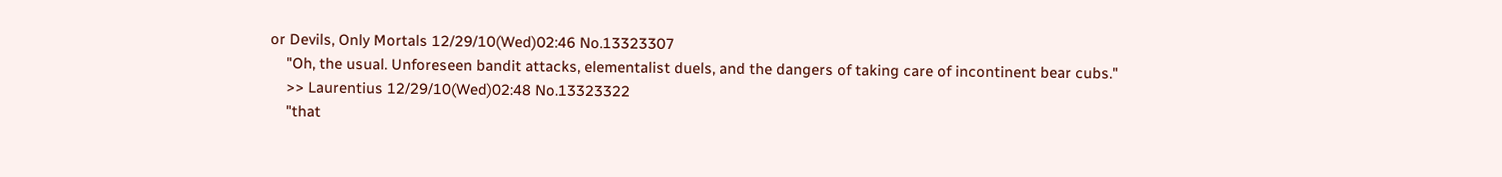or Devils, Only Mortals 12/29/10(Wed)02:46 No.13323307
    "Oh, the usual. Unforeseen bandit attacks, elementalist duels, and the dangers of taking care of incontinent bear cubs."
    >> Laurentius 12/29/10(Wed)02:48 No.13323322
    "that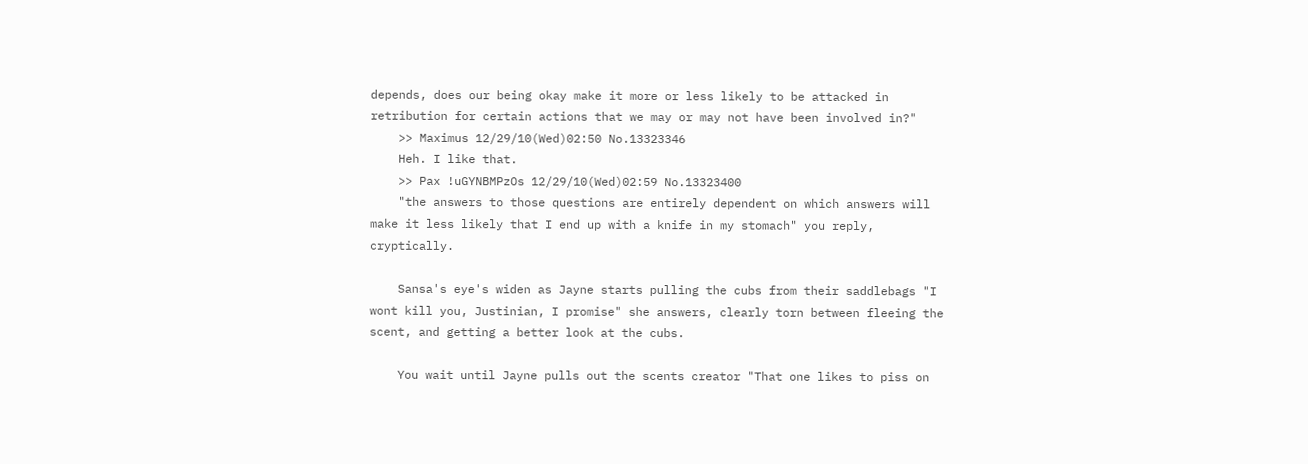depends, does our being okay make it more or less likely to be attacked in retribution for certain actions that we may or may not have been involved in?"
    >> Maximus 12/29/10(Wed)02:50 No.13323346
    Heh. I like that.
    >> Pax !uGYNBMPzOs 12/29/10(Wed)02:59 No.13323400
    "the answers to those questions are entirely dependent on which answers will make it less likely that I end up with a knife in my stomach" you reply, cryptically.

    Sansa's eye's widen as Jayne starts pulling the cubs from their saddlebags "I wont kill you, Justinian, I promise" she answers, clearly torn between fleeing the scent, and getting a better look at the cubs.

    You wait until Jayne pulls out the scents creator "That one likes to piss on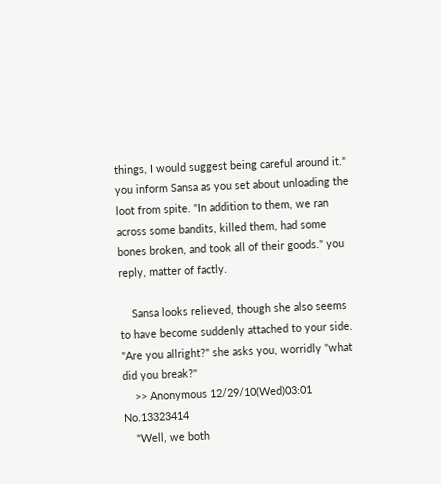things, I would suggest being careful around it." you inform Sansa as you set about unloading the loot from spite. "In addition to them, we ran across some bandits, killed them, had some bones broken, and took all of their goods." you reply, matter of factly.

    Sansa looks relieved, though she also seems to have become suddenly attached to your side. "Are you allright?" she asks you, worridly "what did you break?"
    >> Anonymous 12/29/10(Wed)03:01 No.13323414
    "Well, we both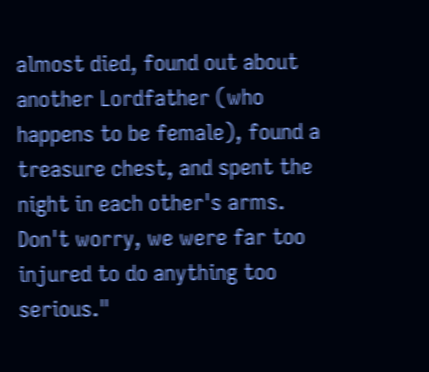almost died, found out about another Lordfather (who happens to be female), found a treasure chest, and spent the night in each other's arms. Don't worry, we were far too injured to do anything too serious."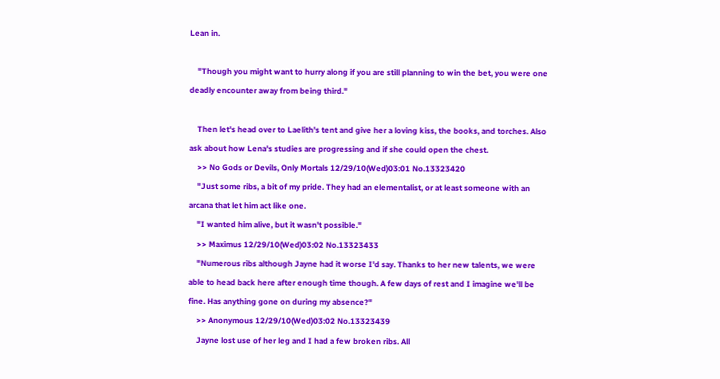Lean in.

    "Though you might want to hurry along if you are still planning to win the bet, you were one deadly encounter away from being third."

    Then let's head over to Laelith's tent and give her a loving kiss, the books, and torches. Also ask about how Lena's studies are progressing and if she could open the chest.
    >> No Gods or Devils, Only Mortals 12/29/10(Wed)03:01 No.13323420
    "Just some ribs, a bit of my pride. They had an elementalist, or at least someone with an arcana that let him act like one.
    "I wanted him alive, but it wasn't possible."
    >> Maximus 12/29/10(Wed)03:02 No.13323433
    "Numerous ribs although Jayne had it worse I'd say. Thanks to her new talents, we were able to head back here after enough time though. A few days of rest and I imagine we'll be fine. Has anything gone on during my absence?"
    >> Anonymous 12/29/10(Wed)03:02 No.13323439
    Jayne lost use of her leg and I had a few broken ribs. All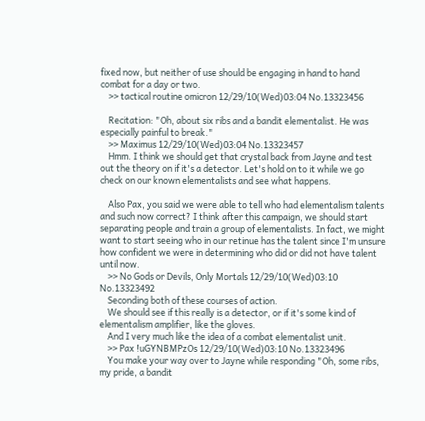fixed now, but neither of use should be engaging in hand to hand combat for a day or two.
    >> tactical routine omicron 12/29/10(Wed)03:04 No.13323456

    Recitation: "Oh, about six ribs and a bandit elementalist. He was especially painful to break."
    >> Maximus 12/29/10(Wed)03:04 No.13323457
    Hmm. I think we should get that crystal back from Jayne and test out the theory on if it's a detector. Let's hold on to it while we go check on our known elementalists and see what happens.

    Also Pax, you said we were able to tell who had elementalism talents and such now correct? I think after this campaign, we should start separating people and train a group of elementalists. In fact, we might want to start seeing who in our retinue has the talent since I'm unsure how confident we were in determining who did or did not have talent until now.
    >> No Gods or Devils, Only Mortals 12/29/10(Wed)03:10 No.13323492
    Seconding both of these courses of action.
    We should see if this really is a detector, or if it's some kind of elementalism amplifier, like the gloves.
    And I very much like the idea of a combat elementalist unit.
    >> Pax !uGYNBMPzOs 12/29/10(Wed)03:10 No.13323496
    You make your way over to Jayne while responding "Oh, some ribs, my pride, a bandit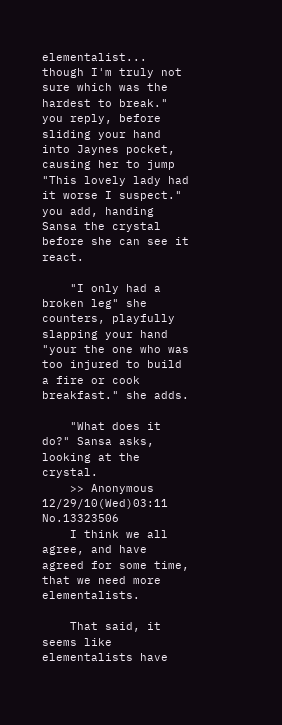elementalist... though I'm truly not sure which was the hardest to break." you reply, before sliding your hand into Jaynes pocket, causing her to jump "This lovely lady had it worse I suspect." you add, handing Sansa the crystal before she can see it react.

    "I only had a broken leg" she counters, playfully slapping your hand "your the one who was too injured to build a fire or cook breakfast." she adds.

    "What does it do?" Sansa asks, looking at the crystal.
    >> Anonymous 12/29/10(Wed)03:11 No.13323506
    I think we all agree, and have agreed for some time, that we need more elementalists.

    That said, it seems like elementalists have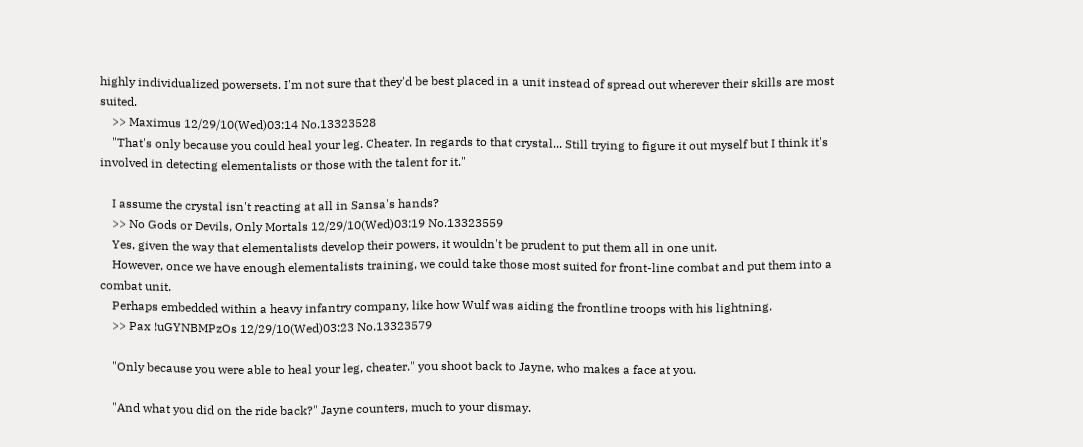highly individualized powersets. I'm not sure that they'd be best placed in a unit instead of spread out wherever their skills are most suited.
    >> Maximus 12/29/10(Wed)03:14 No.13323528
    "That's only because you could heal your leg. Cheater. In regards to that crystal... Still trying to figure it out myself but I think it's involved in detecting elementalists or those with the talent for it."

    I assume the crystal isn't reacting at all in Sansa's hands?
    >> No Gods or Devils, Only Mortals 12/29/10(Wed)03:19 No.13323559
    Yes, given the way that elementalists develop their powers, it wouldn't be prudent to put them all in one unit.
    However, once we have enough elementalists training, we could take those most suited for front-line combat and put them into a combat unit.
    Perhaps embedded within a heavy infantry company, like how Wulf was aiding the frontline troops with his lightning.
    >> Pax !uGYNBMPzOs 12/29/10(Wed)03:23 No.13323579

    "Only because you were able to heal your leg, cheater." you shoot back to Jayne, who makes a face at you.

    "And what you did on the ride back?" Jayne counters, much to your dismay.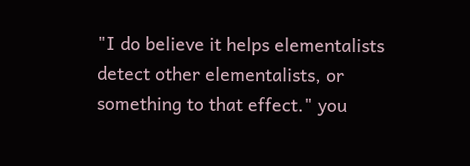"I do believe it helps elementalists detect other elementalists, or something to that effect." you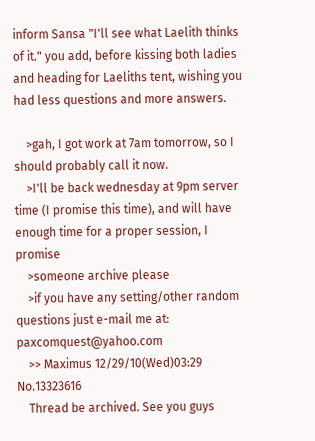inform Sansa "I'll see what Laelith thinks of it." you add, before kissing both ladies and heading for Laeliths tent, wishing you had less questions and more answers.

    >gah, I got work at 7am tomorrow, so I should probably call it now.
    >I'll be back wednesday at 9pm server time (I promise this time), and will have enough time for a proper session, I promise
    >someone archive please
    >if you have any setting/other random questions just e-mail me at: paxcomquest@yahoo.com
    >> Maximus 12/29/10(Wed)03:29 No.13323616
    Thread be archived. See you guys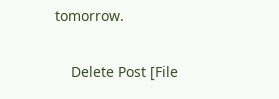tomorrow.

    Delete Post [File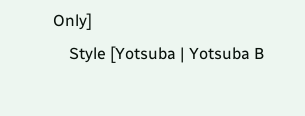Only]
    Style [Yotsuba | Yotsuba B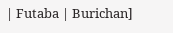| Futaba | Burichan]